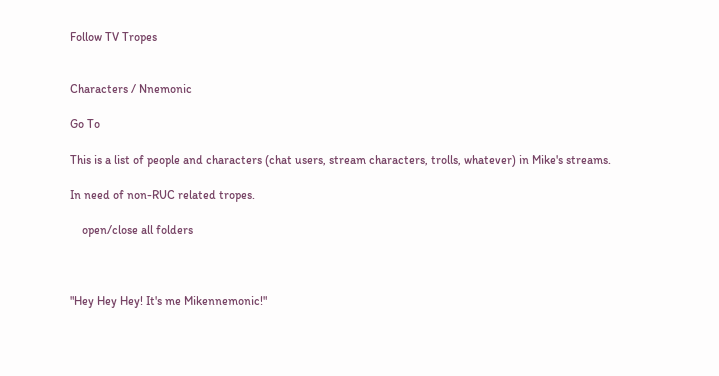Follow TV Tropes


Characters / Nnemonic

Go To

This is a list of people and characters (chat users, stream characters, trolls, whatever) in Mike's streams.

In need of non-RUC related tropes.

    open/close all folders



"Hey Hey Hey! It's me Mikennemonic!"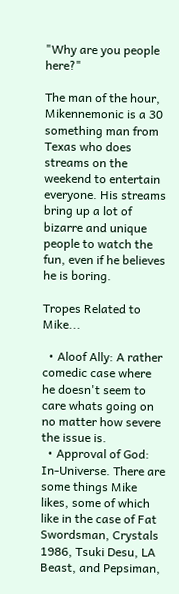"Why are you people here?"

The man of the hour, Mikennemonic is a 30 something man from Texas who does streams on the weekend to entertain everyone. His streams bring up a lot of bizarre and unique people to watch the fun, even if he believes he is boring.

Tropes Related to Mike...

  • Aloof Ally: A rather comedic case where he doesn't seem to care whats going on no matter how severe the issue is.
  • Approval of God: In-Universe. There are some things Mike likes, some of which like in the case of Fat Swordsman, Crystals 1986, Tsuki Desu, LA Beast, and Pepsiman,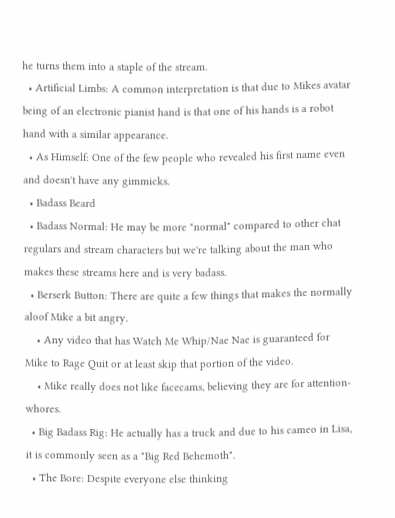he turns them into a staple of the stream.
  • Artificial Limbs: A common interpretation is that due to Mikes avatar being of an electronic pianist hand is that one of his hands is a robot hand with a similar appearance.
  • As Himself: One of the few people who revealed his first name even and doesn't have any gimmicks.
  • Badass Beard
  • Badass Normal: He may be more "normal" compared to other chat regulars and stream characters but we're talking about the man who makes these streams here and is very badass.
  • Berserk Button: There are quite a few things that makes the normally aloof Mike a bit angry.
    • Any video that has Watch Me Whip/Nae Nae is guaranteed for Mike to Rage Quit or at least skip that portion of the video.
    • Mike really does not like facecams, believing they are for attention-whores.
  • Big Badass Rig: He actually has a truck and due to his cameo in Lisa, it is commonly seen as a "Big Red Behemoth".
  • The Bore: Despite everyone else thinking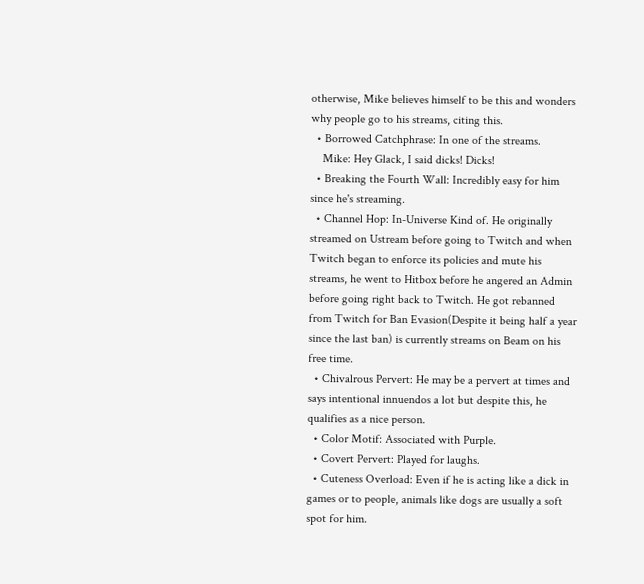otherwise, Mike believes himself to be this and wonders why people go to his streams, citing this.
  • Borrowed Catchphrase: In one of the streams.
    Mike: Hey Glack, I said dicks! Dicks!
  • Breaking the Fourth Wall: Incredibly easy for him since he's streaming.
  • Channel Hop: In-Universe Kind of. He originally streamed on Ustream before going to Twitch and when Twitch began to enforce its policies and mute his streams, he went to Hitbox before he angered an Admin before going right back to Twitch. He got rebanned from Twitch for Ban Evasion(Despite it being half a year since the last ban) is currently streams on Beam on his free time.
  • Chivalrous Pervert: He may be a pervert at times and says intentional innuendos a lot but despite this, he qualifies as a nice person.
  • Color Motif: Associated with Purple.
  • Covert Pervert: Played for laughs.
  • Cuteness Overload: Even if he is acting like a dick in games or to people, animals like dogs are usually a soft spot for him.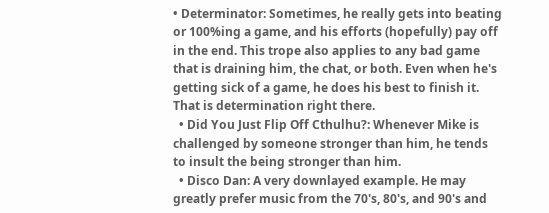• Determinator: Sometimes, he really gets into beating or 100%ing a game, and his efforts (hopefully) pay off in the end. This trope also applies to any bad game that is draining him, the chat, or both. Even when he's getting sick of a game, he does his best to finish it. That is determination right there.
  • Did You Just Flip Off Cthulhu?: Whenever Mike is challenged by someone stronger than him, he tends to insult the being stronger than him.
  • Disco Dan: A very downlayed example. He may greatly prefer music from the 70's, 80's, and 90's and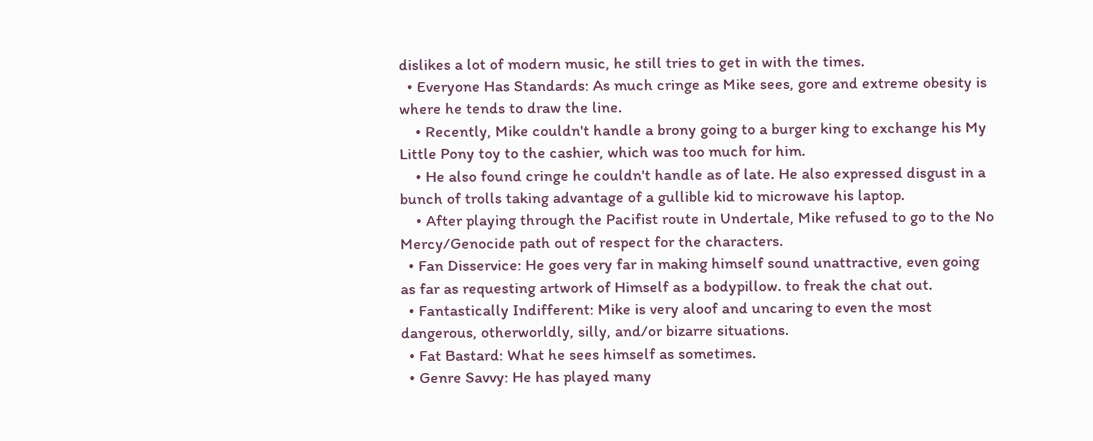dislikes a lot of modern music, he still tries to get in with the times.
  • Everyone Has Standards: As much cringe as Mike sees, gore and extreme obesity is where he tends to draw the line.
    • Recently, Mike couldn't handle a brony going to a burger king to exchange his My Little Pony toy to the cashier, which was too much for him.
    • He also found cringe he couldn't handle as of late. He also expressed disgust in a bunch of trolls taking advantage of a gullible kid to microwave his laptop.
    • After playing through the Pacifist route in Undertale, Mike refused to go to the No Mercy/Genocide path out of respect for the characters.
  • Fan Disservice: He goes very far in making himself sound unattractive, even going as far as requesting artwork of Himself as a bodypillow. to freak the chat out.
  • Fantastically Indifferent: Mike is very aloof and uncaring to even the most dangerous, otherworldly, silly, and/or bizarre situations.
  • Fat Bastard: What he sees himself as sometimes.
  • Genre Savvy: He has played many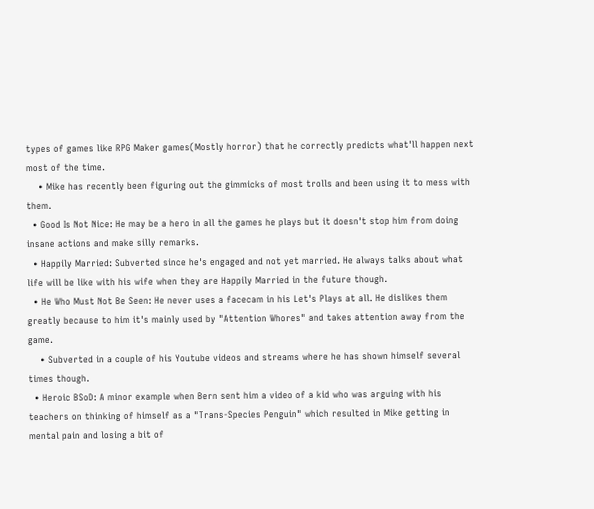types of games like RPG Maker games(Mostly horror) that he correctly predicts what'll happen next most of the time.
    • Mike has recently been figuring out the gimmicks of most trolls and been using it to mess with them.
  • Good Is Not Nice: He may be a hero in all the games he plays but it doesn't stop him from doing insane actions and make silly remarks.
  • Happily Married: Subverted since he's engaged and not yet married. He always talks about what life will be like with his wife when they are Happily Married in the future though.
  • He Who Must Not Be Seen: He never uses a facecam in his Let's Plays at all. He dislikes them greatly because to him it's mainly used by "Attention Whores" and takes attention away from the game.
    • Subverted in a couple of his Youtube videos and streams where he has shown himself several times though.
  • Heroic BSoD: A minor example when Bern sent him a video of a kid who was arguing with his teachers on thinking of himself as a "Trans-Species Penguin" which resulted in Mike getting in mental pain and losing a bit of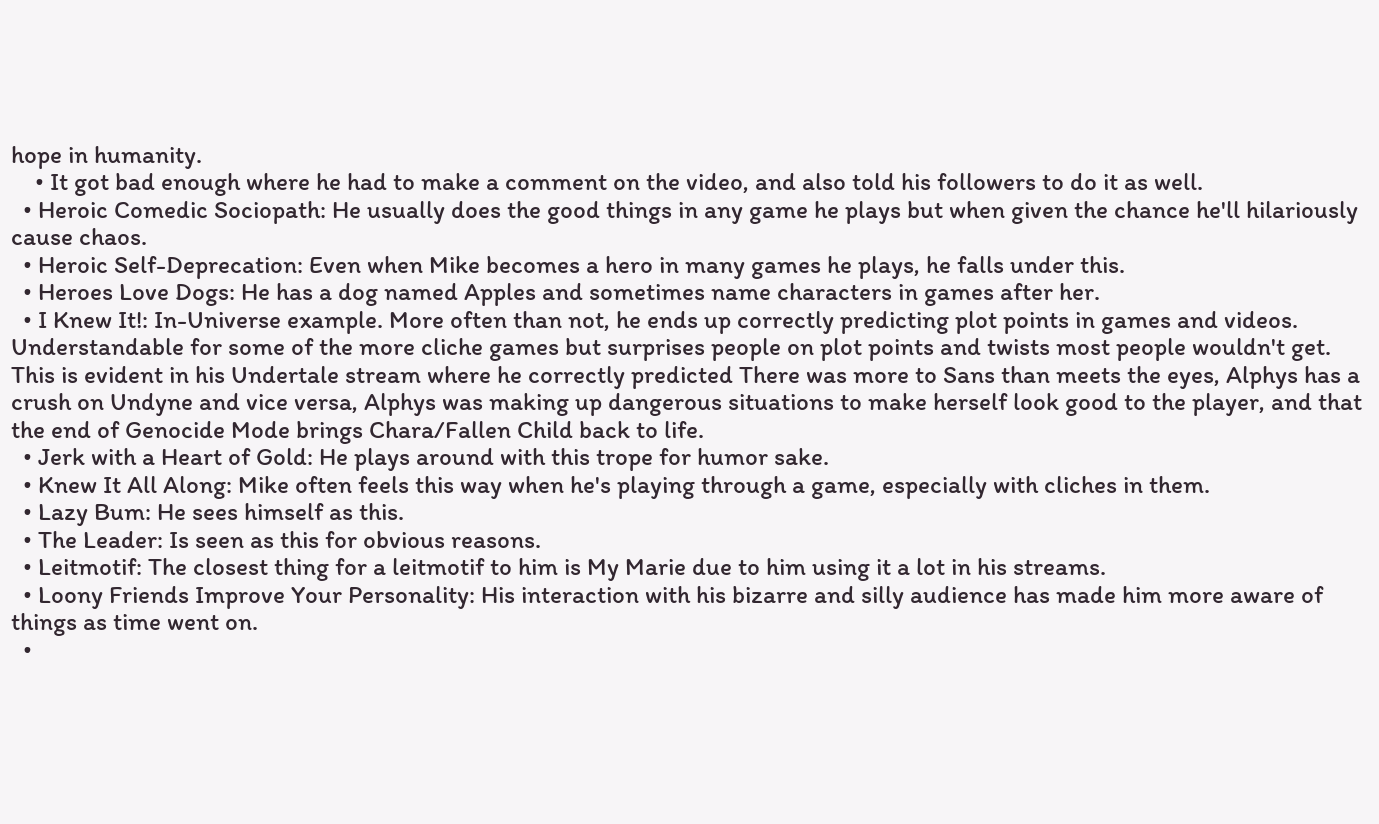hope in humanity.
    • It got bad enough where he had to make a comment on the video, and also told his followers to do it as well.
  • Heroic Comedic Sociopath: He usually does the good things in any game he plays but when given the chance he'll hilariously cause chaos.
  • Heroic Self-Deprecation: Even when Mike becomes a hero in many games he plays, he falls under this.
  • Heroes Love Dogs: He has a dog named Apples and sometimes name characters in games after her.
  • I Knew It!: In-Universe example. More often than not, he ends up correctly predicting plot points in games and videos. Understandable for some of the more cliche games but surprises people on plot points and twists most people wouldn't get. This is evident in his Undertale stream where he correctly predicted There was more to Sans than meets the eyes, Alphys has a crush on Undyne and vice versa, Alphys was making up dangerous situations to make herself look good to the player, and that the end of Genocide Mode brings Chara/Fallen Child back to life.
  • Jerk with a Heart of Gold: He plays around with this trope for humor sake.
  • Knew It All Along: Mike often feels this way when he's playing through a game, especially with cliches in them.
  • Lazy Bum: He sees himself as this.
  • The Leader: Is seen as this for obvious reasons.
  • Leitmotif: The closest thing for a leitmotif to him is My Marie due to him using it a lot in his streams.
  • Loony Friends Improve Your Personality: His interaction with his bizarre and silly audience has made him more aware of things as time went on.
  •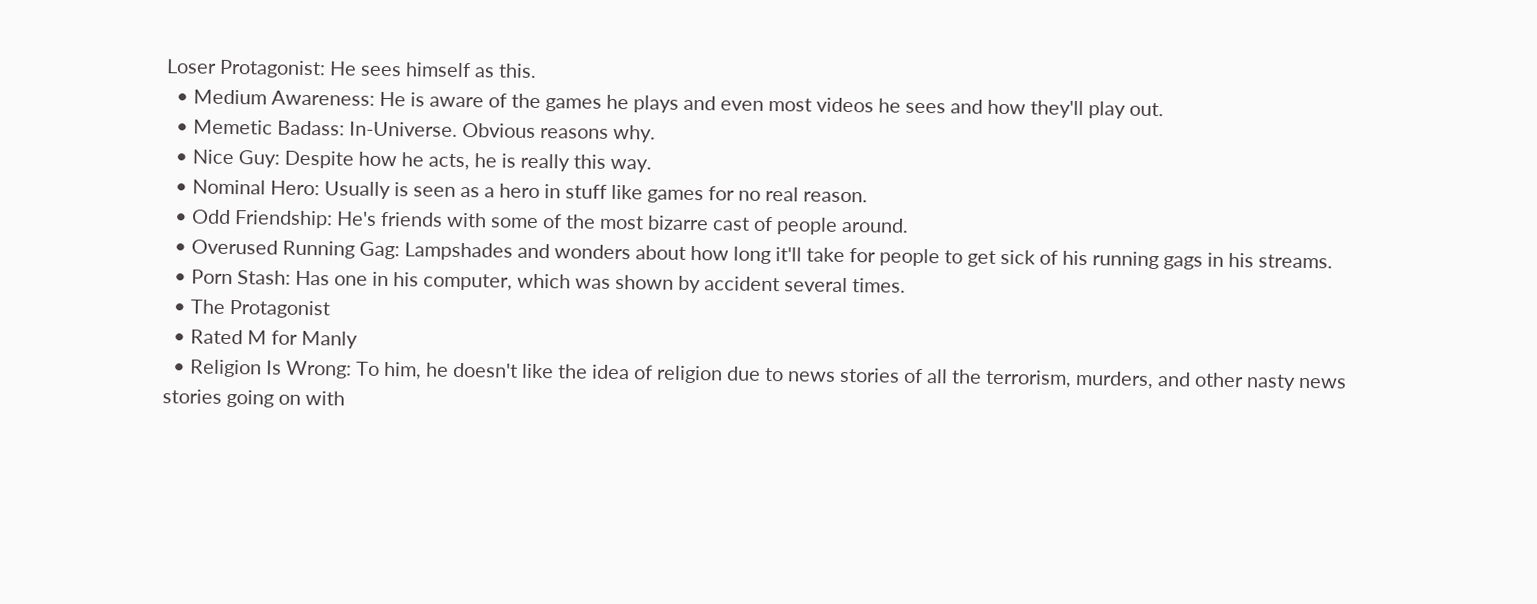Loser Protagonist: He sees himself as this.
  • Medium Awareness: He is aware of the games he plays and even most videos he sees and how they'll play out.
  • Memetic Badass: In-Universe. Obvious reasons why.
  • Nice Guy: Despite how he acts, he is really this way.
  • Nominal Hero: Usually is seen as a hero in stuff like games for no real reason.
  • Odd Friendship: He's friends with some of the most bizarre cast of people around.
  • Overused Running Gag: Lampshades and wonders about how long it'll take for people to get sick of his running gags in his streams.
  • Porn Stash: Has one in his computer, which was shown by accident several times.
  • The Protagonist
  • Rated M for Manly
  • Religion Is Wrong: To him, he doesn't like the idea of religion due to news stories of all the terrorism, murders, and other nasty news stories going on with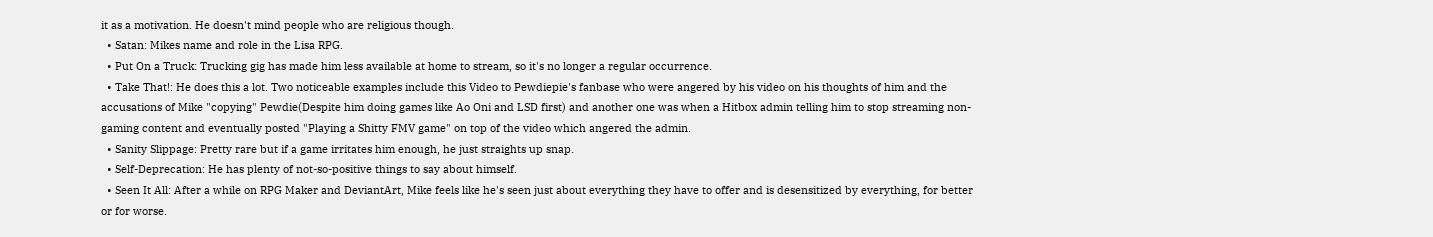it as a motivation. He doesn't mind people who are religious though.
  • Satan: Mikes name and role in the Lisa RPG.
  • Put On a Truck: Trucking gig has made him less available at home to stream, so it's no longer a regular occurrence.
  • Take That!: He does this a lot. Two noticeable examples include this Video to Pewdiepie's fanbase who were angered by his video on his thoughts of him and the accusations of Mike "copying" Pewdie(Despite him doing games like Ao Oni and LSD first) and another one was when a Hitbox admin telling him to stop streaming non-gaming content and eventually posted "Playing a Shitty FMV game" on top of the video which angered the admin.
  • Sanity Slippage: Pretty rare but if a game irritates him enough, he just straights up snap.
  • Self-Deprecation: He has plenty of not-so-positive things to say about himself.
  • Seen It All: After a while on RPG Maker and DeviantArt, Mike feels like he's seen just about everything they have to offer and is desensitized by everything, for better or for worse.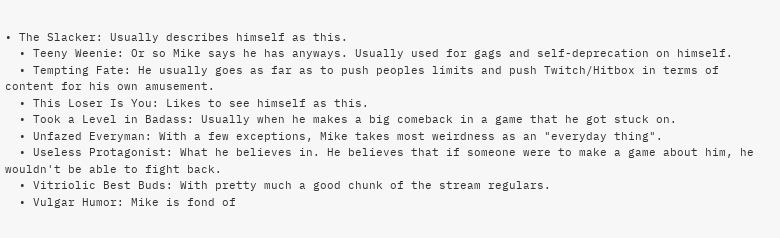• The Slacker: Usually describes himself as this.
  • Teeny Weenie: Or so Mike says he has anyways. Usually used for gags and self-deprecation on himself.
  • Tempting Fate: He usually goes as far as to push peoples limits and push Twitch/Hitbox in terms of content for his own amusement.
  • This Loser Is You: Likes to see himself as this.
  • Took a Level in Badass: Usually when he makes a big comeback in a game that he got stuck on.
  • Unfazed Everyman: With a few exceptions, Mike takes most weirdness as an "everyday thing".
  • Useless Protagonist: What he believes in. He believes that if someone were to make a game about him, he wouldn't be able to fight back.
  • Vitriolic Best Buds: With pretty much a good chunk of the stream regulars.
  • Vulgar Humor: Mike is fond of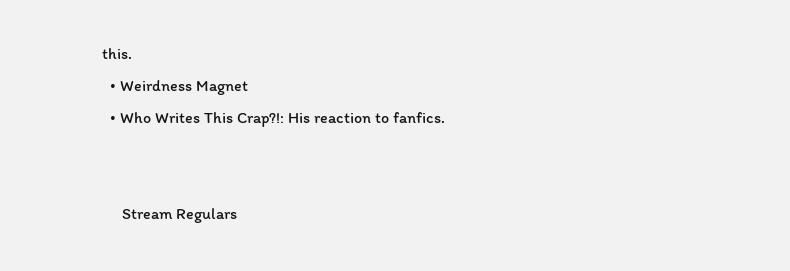this.
  • Weirdness Magnet
  • Who Writes This Crap?!: His reaction to fanfics.


     Stream Regulars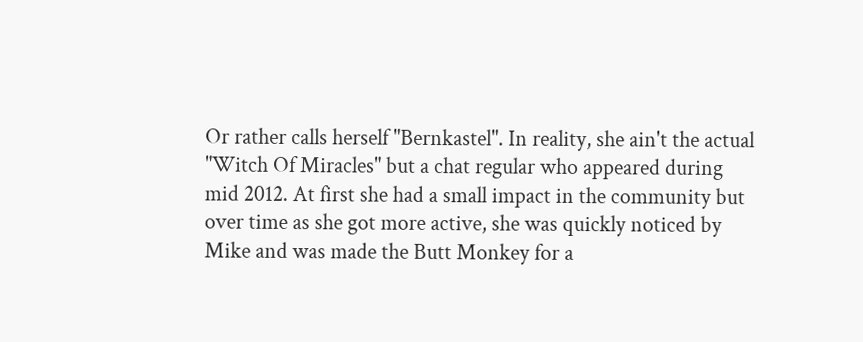Or rather calls herself "Bernkastel". In reality, she ain't the actual "Witch Of Miracles" but a chat regular who appeared during mid 2012. At first she had a small impact in the community but over time as she got more active, she was quickly noticed by Mike and was made the Butt Monkey for a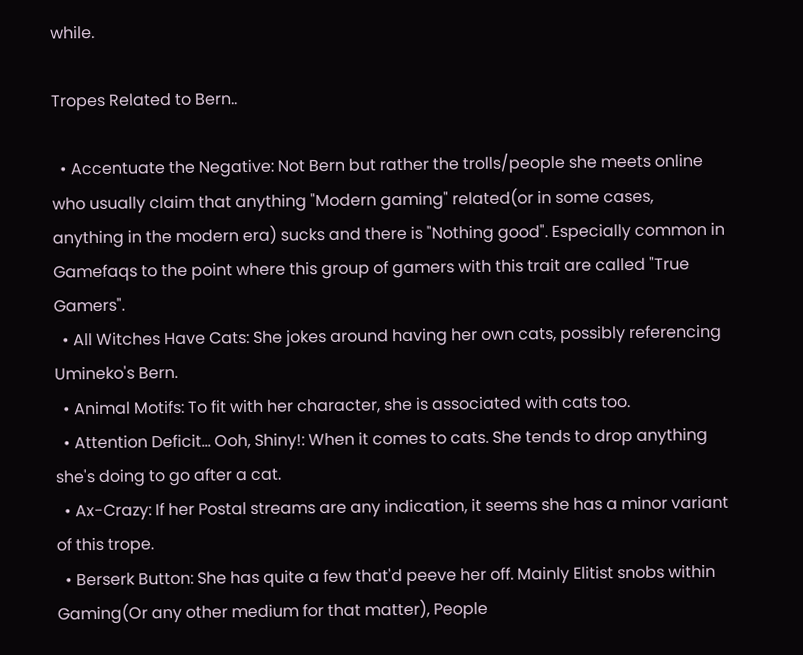while.

Tropes Related to Bern..

  • Accentuate the Negative: Not Bern but rather the trolls/people she meets online who usually claim that anything "Modern gaming" related(or in some cases, anything in the modern era) sucks and there is "Nothing good". Especially common in Gamefaqs to the point where this group of gamers with this trait are called "True Gamers".
  • All Witches Have Cats: She jokes around having her own cats, possibly referencing Umineko's Bern.
  • Animal Motifs: To fit with her character, she is associated with cats too.
  • Attention Deficit... Ooh, Shiny!: When it comes to cats. She tends to drop anything she's doing to go after a cat.
  • Ax-Crazy: If her Postal streams are any indication, it seems she has a minor variant of this trope.
  • Berserk Button: She has quite a few that'd peeve her off. Mainly Elitist snobs within Gaming(Or any other medium for that matter), People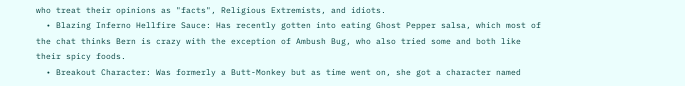who treat their opinions as "facts", Religious Extremists, and idiots.
  • Blazing Inferno Hellfire Sauce: Has recently gotten into eating Ghost Pepper salsa, which most of the chat thinks Bern is crazy with the exception of Ambush Bug, who also tried some and both like their spicy foods.
  • Breakout Character: Was formerly a Butt-Monkey but as time went on, she got a character named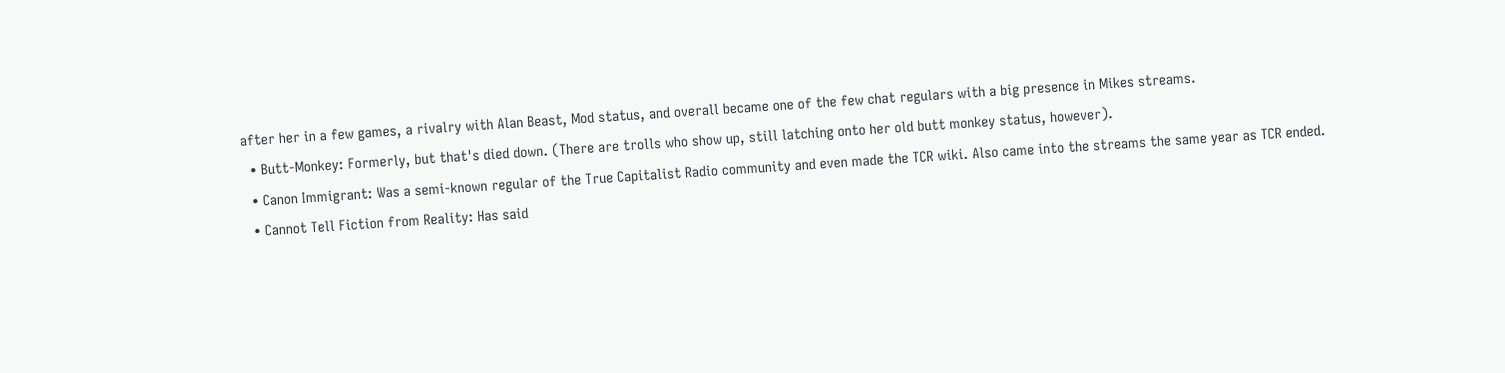after her in a few games, a rivalry with Alan Beast, Mod status, and overall became one of the few chat regulars with a big presence in Mikes streams.
  • Butt-Monkey: Formerly, but that's died down. (There are trolls who show up, still latching onto her old butt monkey status, however).
  • Canon Immigrant: Was a semi-known regular of the True Capitalist Radio community and even made the TCR wiki. Also came into the streams the same year as TCR ended.
  • Cannot Tell Fiction from Reality: Has said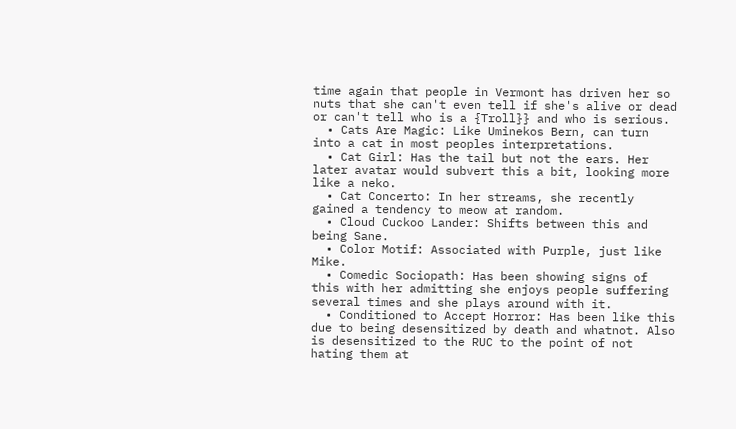time again that people in Vermont has driven her so nuts that she can't even tell if she's alive or dead or can't tell who is a {Troll}} and who is serious.
  • Cats Are Magic: Like Uminekos Bern, can turn into a cat in most peoples interpretations.
  • Cat Girl: Has the tail but not the ears. Her later avatar would subvert this a bit, looking more like a neko.
  • Cat Concerto: In her streams, she recently gained a tendency to meow at random.
  • Cloud Cuckoo Lander: Shifts between this and being Sane.
  • Color Motif: Associated with Purple, just like Mike.
  • Comedic Sociopath: Has been showing signs of this with her admitting she enjoys people suffering several times and she plays around with it.
  • Conditioned to Accept Horror: Has been like this due to being desensitized by death and whatnot. Also is desensitized to the RUC to the point of not hating them at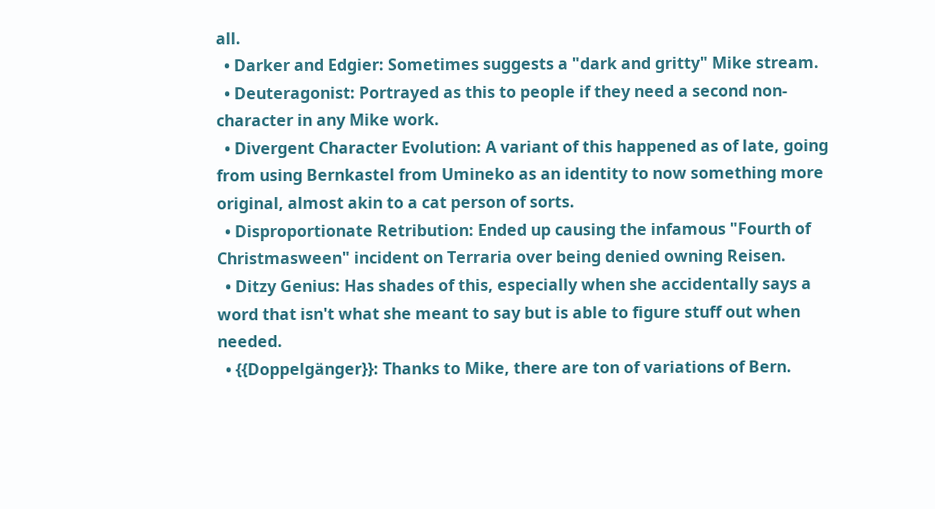all.
  • Darker and Edgier: Sometimes suggests a "dark and gritty" Mike stream.
  • Deuteragonist: Portrayed as this to people if they need a second non-character in any Mike work.
  • Divergent Character Evolution: A variant of this happened as of late, going from using Bernkastel from Umineko as an identity to now something more original, almost akin to a cat person of sorts.
  • Disproportionate Retribution: Ended up causing the infamous "Fourth of Christmasween" incident on Terraria over being denied owning Reisen.
  • Ditzy Genius: Has shades of this, especially when she accidentally says a word that isn't what she meant to say but is able to figure stuff out when needed.
  • {{Doppelgänger}}: Thanks to Mike, there are ton of variations of Bern.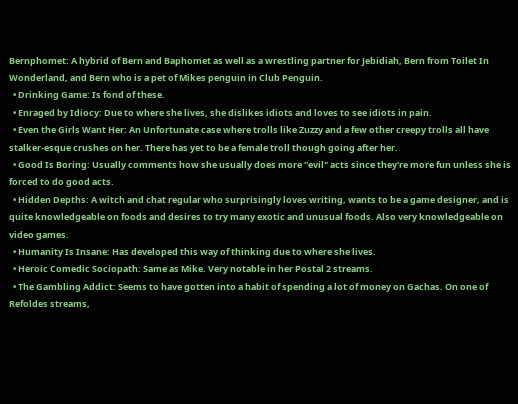Bernphomet: A hybrid of Bern and Baphomet as well as a wrestling partner for Jebidiah, Bern from Toilet In Wonderland, and Bern who is a pet of Mikes penguin in Club Penguin.
  • Drinking Game: Is fond of these.
  • Enraged by Idiocy: Due to where she lives, she dislikes idiots and loves to see idiots in pain.
  • Even the Girls Want Her: An Unfortunate case where trolls like Zuzzy and a few other creepy trolls all have stalker-esque crushes on her. There has yet to be a female troll though going after her.
  • Good Is Boring: Usually comments how she usually does more "evil" acts since they're more fun unless she is forced to do good acts.
  • Hidden Depths: A witch and chat regular who surprisingly loves writing, wants to be a game designer, and is quite knowledgeable on foods and desires to try many exotic and unusual foods. Also very knowledgeable on video games.
  • Humanity Is Insane: Has developed this way of thinking due to where she lives.
  • Heroic Comedic Sociopath: Same as Mike. Very notable in her Postal 2 streams.
  • The Gambling Addict: Seems to have gotten into a habit of spending a lot of money on Gachas. On one of Refoldes streams,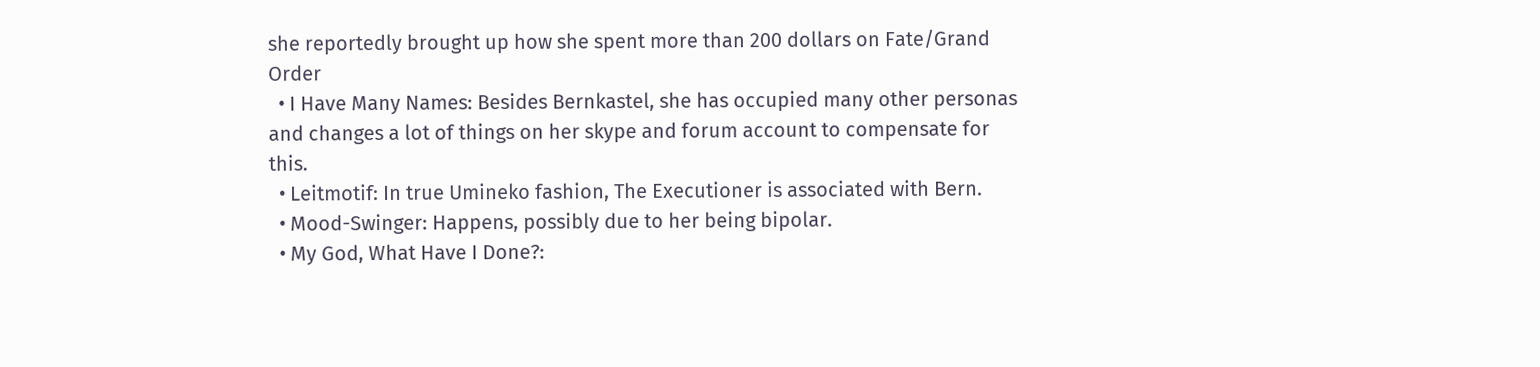she reportedly brought up how she spent more than 200 dollars on Fate/Grand Order
  • I Have Many Names: Besides Bernkastel, she has occupied many other personas and changes a lot of things on her skype and forum account to compensate for this.
  • Leitmotif: In true Umineko fashion, The Executioner is associated with Bern.
  • Mood-Swinger: Happens, possibly due to her being bipolar.
  • My God, What Have I Done?: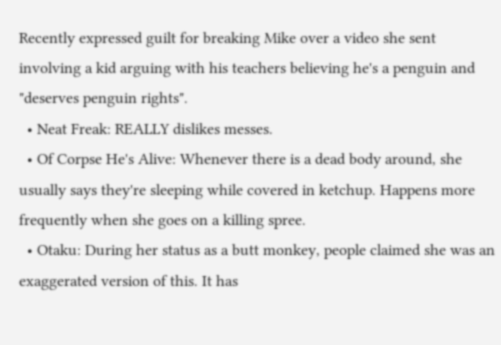Recently expressed guilt for breaking Mike over a video she sent involving a kid arguing with his teachers believing he's a penguin and "deserves penguin rights".
  • Neat Freak: REALLY dislikes messes.
  • Of Corpse He's Alive: Whenever there is a dead body around, she usually says they're sleeping while covered in ketchup. Happens more frequently when she goes on a killing spree.
  • Otaku: During her status as a butt monkey, people claimed she was an exaggerated version of this. It has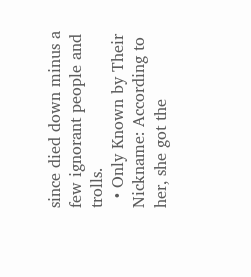since died down minus a few ignorant people and trolls.
  • Only Known by Their Nickname: According to her, she got the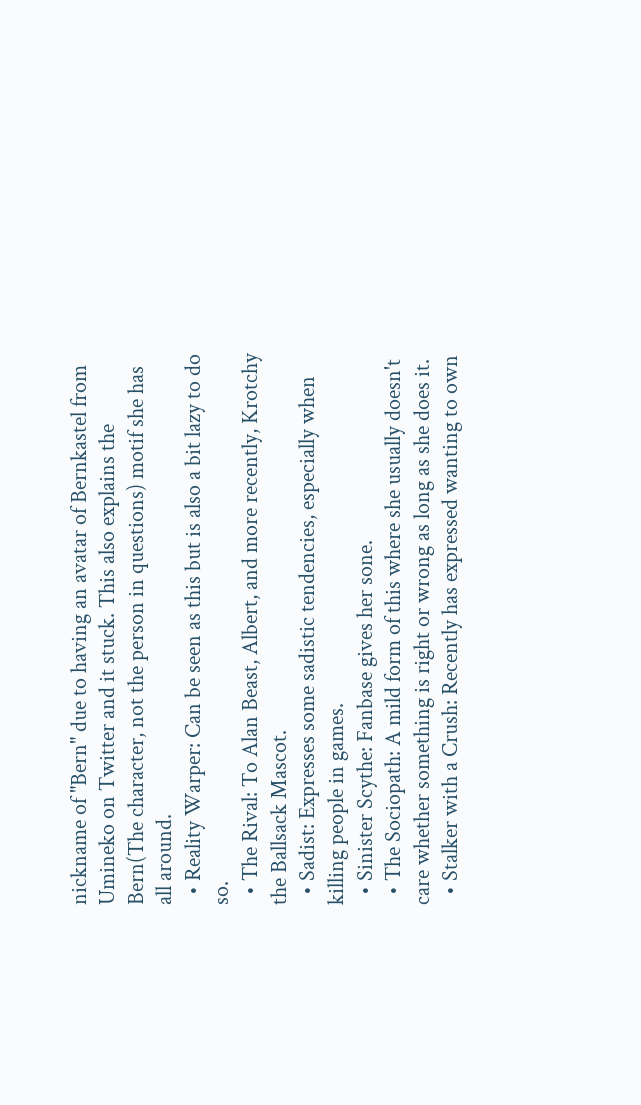nickname of "Bern" due to having an avatar of Bernkastel from Umineko on Twitter and it stuck. This also explains the Bern(The character, not the person in questions) motif she has all around.
  • Reality Warper: Can be seen as this but is also a bit lazy to do so.
  • The Rival: To Alan Beast, Albert, and more recently, Krotchy the Ballsack Mascot.
  • Sadist: Expresses some sadistic tendencies, especially when killing people in games.
  • Sinister Scythe: Fanbase gives her sone.
  • The Sociopath: A mild form of this where she usually doesn't care whether something is right or wrong as long as she does it.
  • Stalker with a Crush: Recently has expressed wanting to own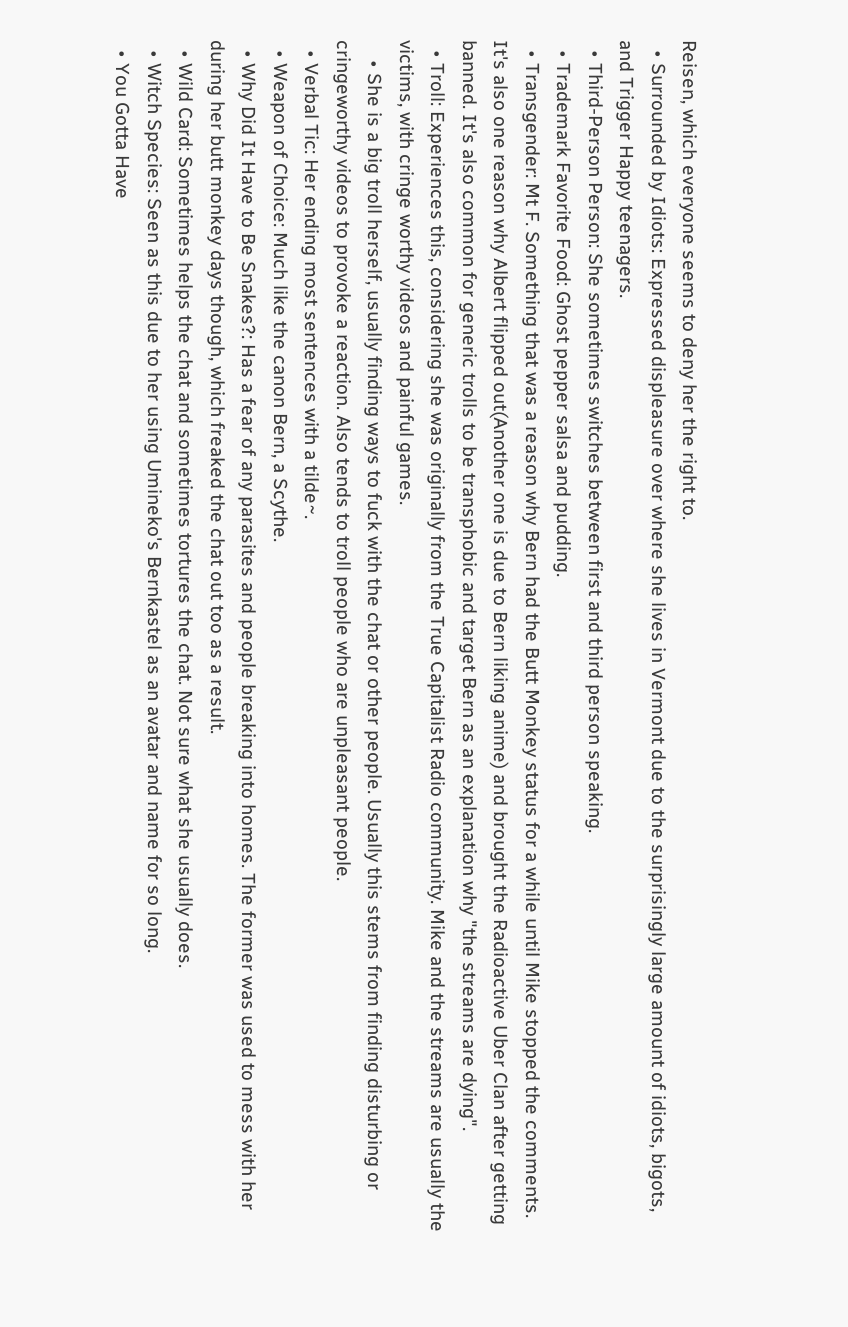Reisen, which everyone seems to deny her the right to.
  • Surrounded by Idiots: Expressed displeasure over where she lives in Vermont due to the surprisingly large amount of idiots, bigots, and Trigger Happy teenagers.
  • Third-Person Person: She sometimes switches between first and third person speaking.
  • Trademark Favorite Food: Ghost pepper salsa and pudding.
  • Transgender: Mt F. Something that was a reason why Bern had the Butt Monkey status for a while until Mike stopped the comments. It's also one reason why Albert flipped out(Another one is due to Bern liking anime) and brought the Radioactive Uber Clan after getting banned. It's also common for generic trolls to be transphobic and target Bern as an explanation why "the streams are dying".
  • Troll: Experiences this, considering she was originally from the True Capitalist Radio community. Mike and the streams are usually the victims, with cringe worthy videos and painful games.
    • She is a big troll herself, usually finding ways to fuck with the chat or other people. Usually this stems from finding disturbing or cringeworthy videos to provoke a reaction. Also tends to troll people who are unpleasant people.
  • Verbal Tic: Her ending most sentences with a tilde~.
  • Weapon of Choice: Much like the canon Bern, a Scythe.
  • Why Did It Have to Be Snakes?: Has a fear of any parasites and people breaking into homes. The former was used to mess with her during her butt monkey days though, which freaked the chat out too as a result.
  • Wild Card: Sometimes helps the chat and sometimes tortures the chat. Not sure what she usually does.
  • Witch Species: Seen as this due to her using Umineko's Bernkastel as an avatar and name for so long.
  • You Gotta Have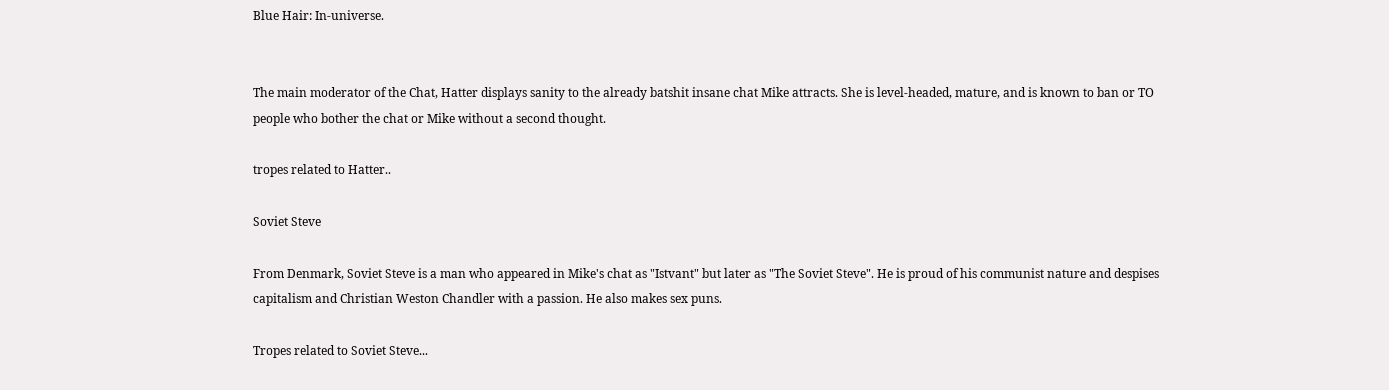Blue Hair: In-universe.


The main moderator of the Chat, Hatter displays sanity to the already batshit insane chat Mike attracts. She is level-headed, mature, and is known to ban or TO people who bother the chat or Mike without a second thought.

tropes related to Hatter..

Soviet Steve

From Denmark, Soviet Steve is a man who appeared in Mike's chat as "Istvant" but later as "The Soviet Steve". He is proud of his communist nature and despises capitalism and Christian Weston Chandler with a passion. He also makes sex puns.

Tropes related to Soviet Steve...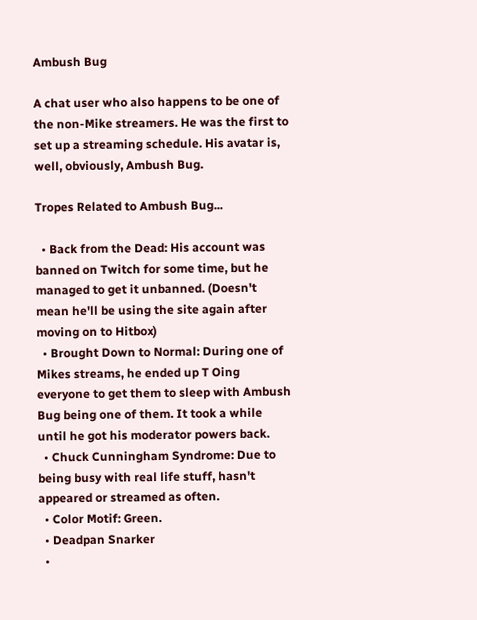Ambush Bug

A chat user who also happens to be one of the non-Mike streamers. He was the first to set up a streaming schedule. His avatar is, well, obviously, Ambush Bug.

Tropes Related to Ambush Bug...

  • Back from the Dead: His account was banned on Twitch for some time, but he managed to get it unbanned. (Doesn't mean he'll be using the site again after moving on to Hitbox)
  • Brought Down to Normal: During one of Mikes streams, he ended up T Oing everyone to get them to sleep with Ambush Bug being one of them. It took a while until he got his moderator powers back.
  • Chuck Cunningham Syndrome: Due to being busy with real life stuff, hasn't appeared or streamed as often.
  • Color Motif: Green.
  • Deadpan Snarker
  •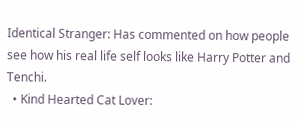Identical Stranger: Has commented on how people see how his real life self looks like Harry Potter and Tenchi.
  • Kind Hearted Cat Lover: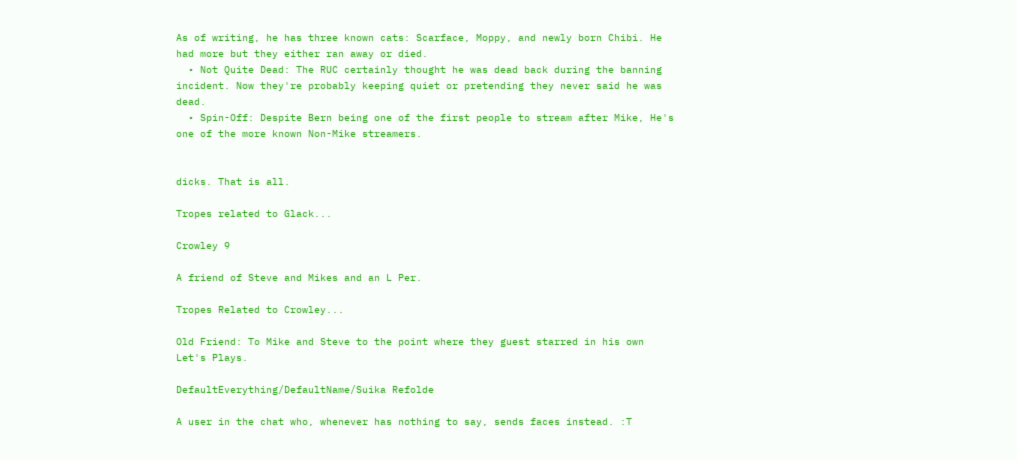As of writing, he has three known cats: Scarface, Moppy, and newly born Chibi. He had more but they either ran away or died.
  • Not Quite Dead: The RUC certainly thought he was dead back during the banning incident. Now they're probably keeping quiet or pretending they never said he was dead.
  • Spin-Off: Despite Bern being one of the first people to stream after Mike, He's one of the more known Non-Mike streamers.


dicks. That is all.

Tropes related to Glack...

Crowley 9

A friend of Steve and Mikes and an L Per.

Tropes Related to Crowley...

Old Friend: To Mike and Steve to the point where they guest starred in his own Let's Plays.

DefaultEverything/DefaultName/Suika Refolde

A user in the chat who, whenever has nothing to say, sends faces instead. :T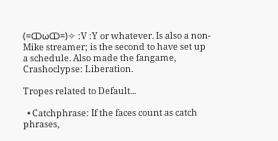(=ↀωↀ=)✧ :V :Y or whatever. Is also a non-Mike streamer; is the second to have set up a schedule. Also made the fangame, Crashoclypse: Liberation.

Tropes related to Default...

  • Catchphrase: If the faces count as catch phrases,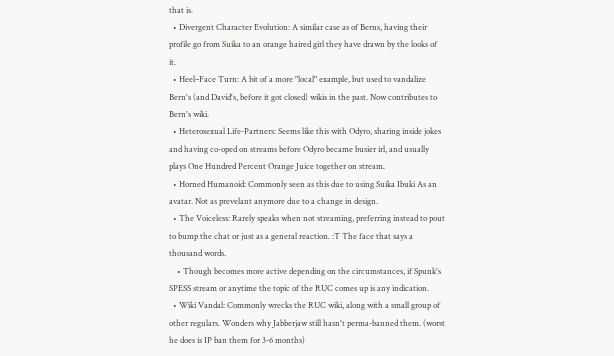that is.
  • Divergent Character Evolution: A similar case as of Berns, having their profile go from Suika to an orange haired girl they have drawn by the looks of it.
  • Heel–Face Turn: A bit of a more "local" example, but used to vandalize Bern's (and David's, before it got closed) wikis in the past. Now contributes to Bern's wiki.
  • Heterosexual Life-Partners: Seems like this with Odyro, sharing inside jokes and having co-oped on streams before Odyro became busier irl, and usually plays One Hundred Percent Orange Juice together on stream.
  • Horned Humanoid: Commonly seen as this due to using Suika Ibuki As an avatar. Not as prevelant anymore due to a change in design.
  • The Voiceless: Rarely speaks when not streaming, preferring instead to pout to bump the chat or just as a general reaction. :T The face that says a thousand words.
    • Though becomes more active depending on the circumstances, if Spunk's SPESS stream or anytime the topic of the RUC comes up is any indication.
  • Wiki Vandal: Commonly wrecks the RUC wiki, along with a small group of other regulars. Wonders why Jabberjaw still hasn't perma-banned them. (worst he does is IP ban them for 3-6 months)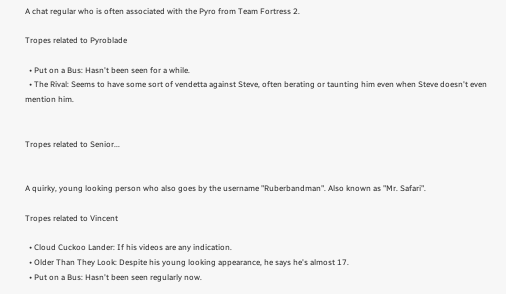A chat regular who is often associated with the Pyro from Team Fortress 2.

Tropes related to Pyroblade

  • Put on a Bus: Hasn't been seen for a while.
  • The Rival: Seems to have some sort of vendetta against Steve, often berating or taunting him even when Steve doesn't even mention him.


Tropes related to Senior...


A quirky, young looking person who also goes by the username "Ruberbandman". Also known as "Mr. Safari".

Tropes related to Vincent

  • Cloud Cuckoo Lander: If his videos are any indication.
  • Older Than They Look: Despite his young looking appearance, he says he's almost 17.
  • Put on a Bus: Hasn't been seen regularly now.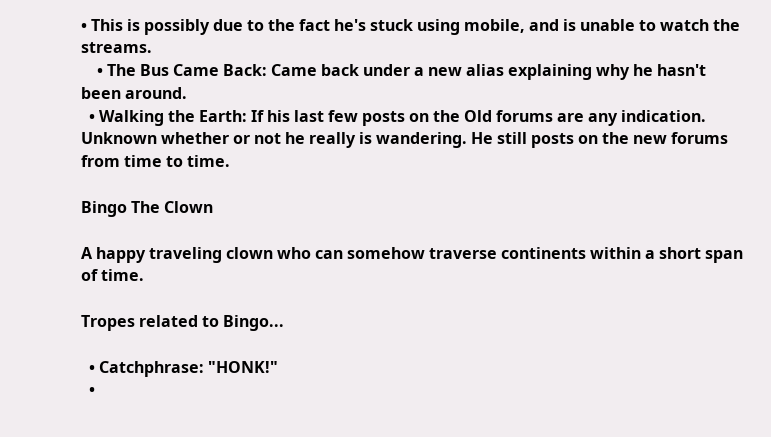• This is possibly due to the fact he's stuck using mobile, and is unable to watch the streams.
    • The Bus Came Back: Came back under a new alias explaining why he hasn't been around.
  • Walking the Earth: If his last few posts on the Old forums are any indication. Unknown whether or not he really is wandering. He still posts on the new forums from time to time.

Bingo The Clown

A happy traveling clown who can somehow traverse continents within a short span of time.

Tropes related to Bingo...

  • Catchphrase: "HONK!"
  •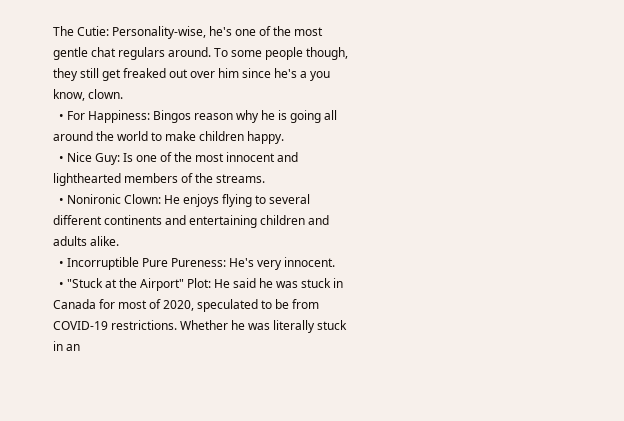The Cutie: Personality-wise, he's one of the most gentle chat regulars around. To some people though, they still get freaked out over him since he's a you know, clown.
  • For Happiness: Bingos reason why he is going all around the world to make children happy.
  • Nice Guy: Is one of the most innocent and lighthearted members of the streams.
  • Nonironic Clown: He enjoys flying to several different continents and entertaining children and adults alike.
  • Incorruptible Pure Pureness: He's very innocent.
  • "Stuck at the Airport" Plot: He said he was stuck in Canada for most of 2020, speculated to be from COVID-19 restrictions. Whether he was literally stuck in an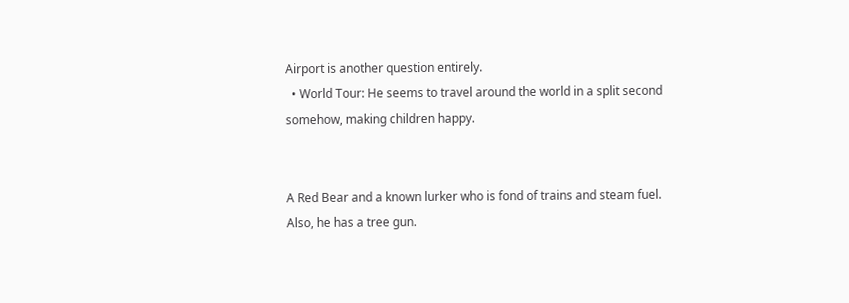Airport is another question entirely.
  • World Tour: He seems to travel around the world in a split second somehow, making children happy.


A Red Bear and a known lurker who is fond of trains and steam fuel. Also, he has a tree gun.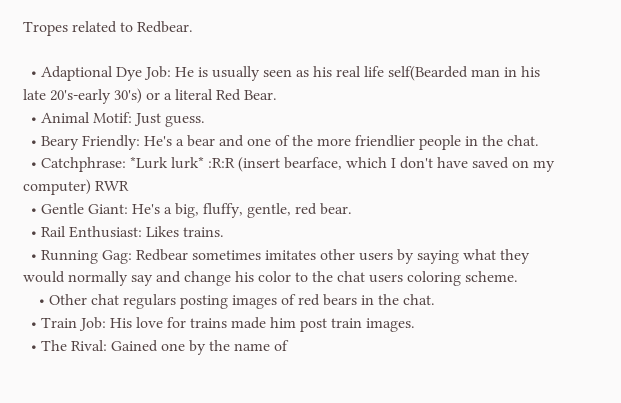Tropes related to Redbear.

  • Adaptional Dye Job: He is usually seen as his real life self(Bearded man in his late 20's-early 30's) or a literal Red Bear.
  • Animal Motif: Just guess.
  • Beary Friendly: He's a bear and one of the more friendlier people in the chat.
  • Catchphrase: *Lurk lurk* :R:R (insert bearface, which I don't have saved on my computer) RWR
  • Gentle Giant: He's a big, fluffy, gentle, red bear.
  • Rail Enthusiast: Likes trains.
  • Running Gag: Redbear sometimes imitates other users by saying what they would normally say and change his color to the chat users coloring scheme.
    • Other chat regulars posting images of red bears in the chat.
  • Train Job: His love for trains made him post train images.
  • The Rival: Gained one by the name of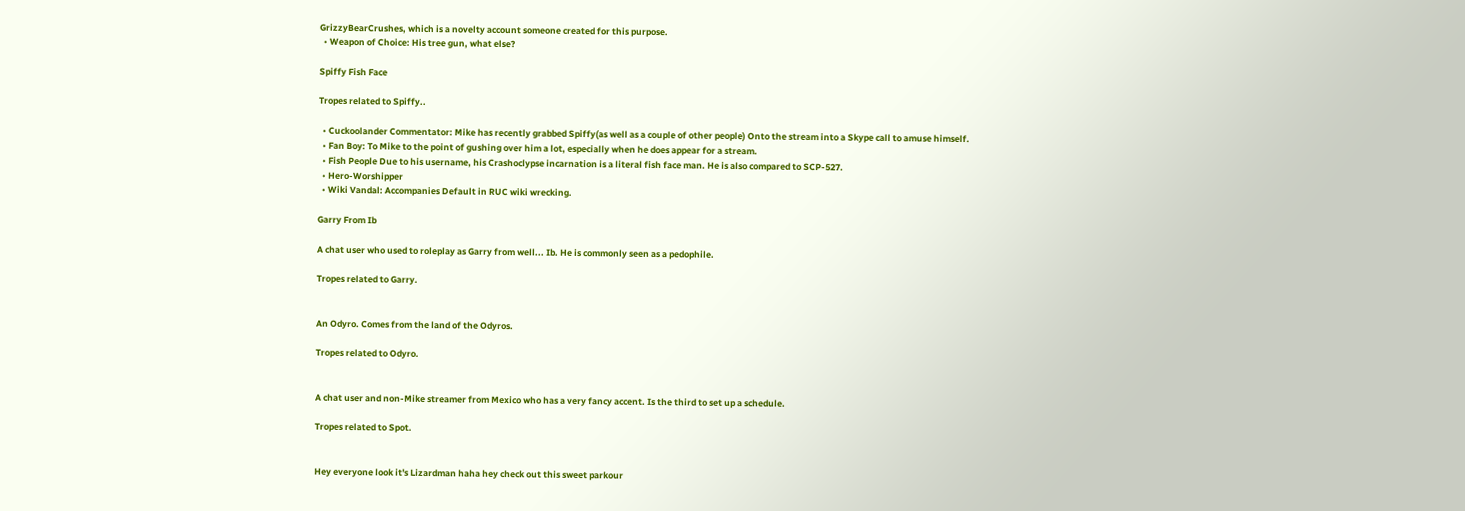GrizzyBearCrushes, which is a novelty account someone created for this purpose.
  • Weapon of Choice: His tree gun, what else?

Spiffy Fish Face

Tropes related to Spiffy..

  • Cuckoolander Commentator: Mike has recently grabbed Spiffy(as well as a couple of other people) Onto the stream into a Skype call to amuse himself.
  • Fan Boy: To Mike to the point of gushing over him a lot, especially when he does appear for a stream.
  • Fish People Due to his username, his Crashoclypse incarnation is a literal fish face man. He is also compared to SCP-527.
  • Hero-Worshipper
  • Wiki Vandal: Accompanies Default in RUC wiki wrecking.

Garry From Ib

A chat user who used to roleplay as Garry from well... Ib. He is commonly seen as a pedophile.

Tropes related to Garry.


An Odyro. Comes from the land of the Odyros.

Tropes related to Odyro.


A chat user and non-Mike streamer from Mexico who has a very fancy accent. Is the third to set up a schedule.

Tropes related to Spot.


Hey everyone look it's Lizardman haha hey check out this sweet parkour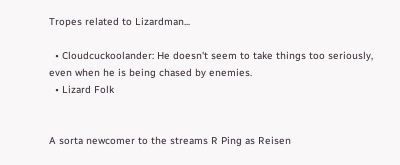Tropes related to Lizardman...

  • Cloudcuckoolander: He doesn't seem to take things too seriously, even when he is being chased by enemies.
  • Lizard Folk


A sorta newcomer to the streams R Ping as Reisen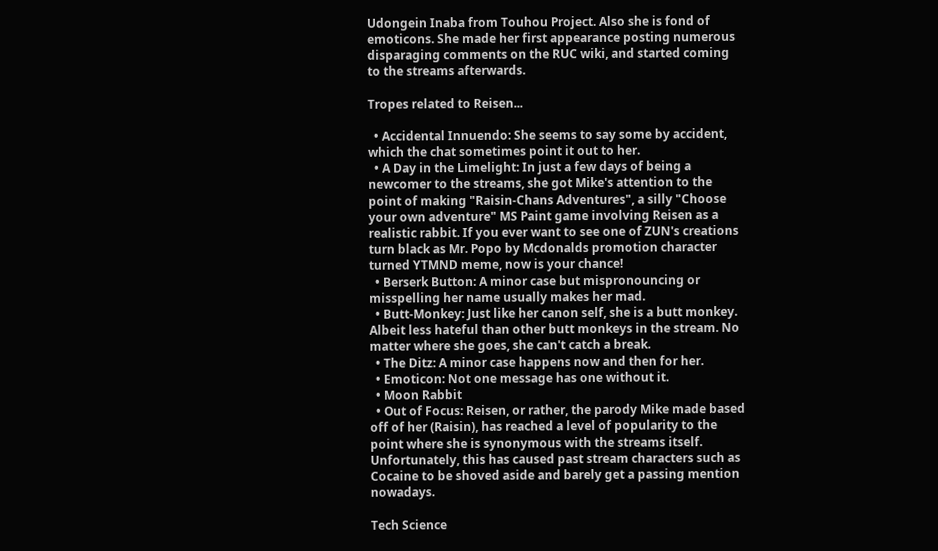Udongein Inaba from Touhou Project. Also she is fond of emoticons. She made her first appearance posting numerous disparaging comments on the RUC wiki, and started coming to the streams afterwards.

Tropes related to Reisen...

  • Accidental Innuendo: She seems to say some by accident, which the chat sometimes point it out to her.
  • A Day in the Limelight: In just a few days of being a newcomer to the streams, she got Mike's attention to the point of making "Raisin-Chans Adventures", a silly "Choose your own adventure" MS Paint game involving Reisen as a realistic rabbit. If you ever want to see one of ZUN's creations turn black as Mr. Popo by Mcdonalds promotion character turned YTMND meme, now is your chance!
  • Berserk Button: A minor case but mispronouncing or misspelling her name usually makes her mad.
  • Butt-Monkey: Just like her canon self, she is a butt monkey. Albeit less hateful than other butt monkeys in the stream. No matter where she goes, she can't catch a break.
  • The Ditz: A minor case happens now and then for her.
  • Emoticon: Not one message has one without it.
  • Moon Rabbit
  • Out of Focus: Reisen, or rather, the parody Mike made based off of her (Raisin), has reached a level of popularity to the point where she is synonymous with the streams itself. Unfortunately, this has caused past stream characters such as Cocaine to be shoved aside and barely get a passing mention nowadays.

Tech Science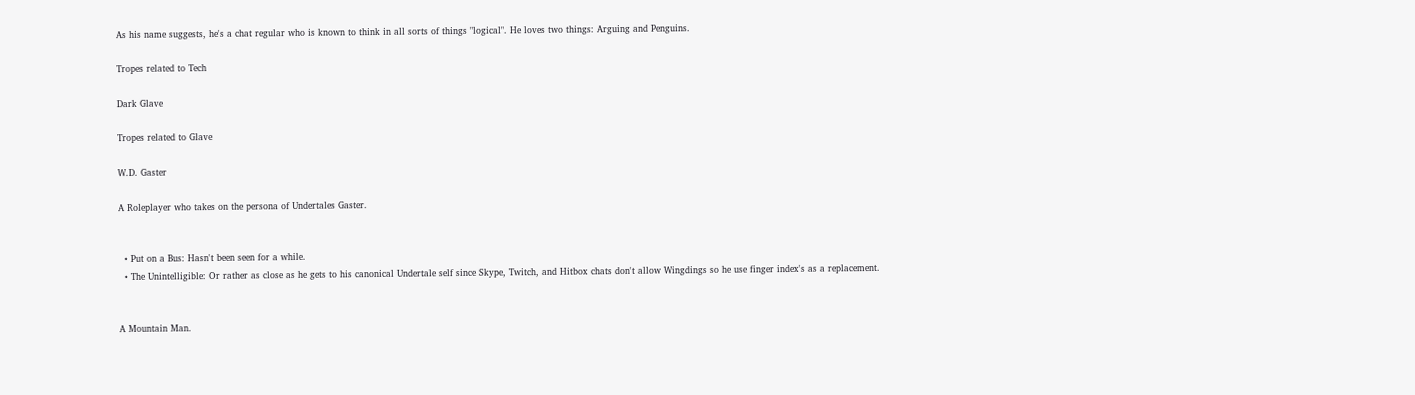As his name suggests, he's a chat regular who is known to think in all sorts of things "logical". He loves two things: Arguing and Penguins.

Tropes related to Tech

Dark Glave

Tropes related to Glave

W.D. Gaster

A Roleplayer who takes on the persona of Undertales Gaster.


  • Put on a Bus: Hasn't been seen for a while.
  • The Unintelligible: Or rather as close as he gets to his canonical Undertale self since Skype, Twitch, and Hitbox chats don't allow Wingdings so he use finger index's as a replacement.


A Mountain Man.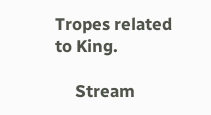Tropes related to King.

     Stream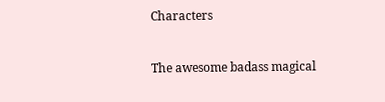Characters


The awesome badass magical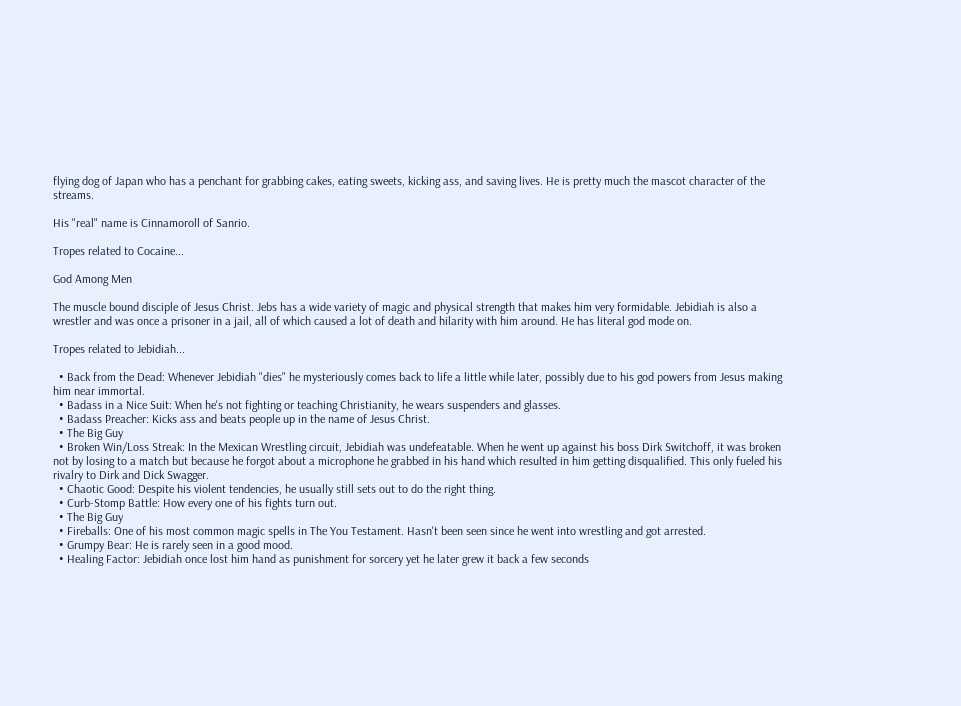flying dog of Japan who has a penchant for grabbing cakes, eating sweets, kicking ass, and saving lives. He is pretty much the mascot character of the streams.

His "real" name is Cinnamoroll of Sanrio.

Tropes related to Cocaine...

God Among Men

The muscle bound disciple of Jesus Christ. Jebs has a wide variety of magic and physical strength that makes him very formidable. Jebidiah is also a wrestler and was once a prisoner in a jail, all of which caused a lot of death and hilarity with him around. He has literal god mode on.

Tropes related to Jebidiah...

  • Back from the Dead: Whenever Jebidiah "dies" he mysteriously comes back to life a little while later, possibly due to his god powers from Jesus making him near immortal.
  • Badass in a Nice Suit: When he's not fighting or teaching Christianity, he wears suspenders and glasses.
  • Badass Preacher: Kicks ass and beats people up in the name of Jesus Christ.
  • The Big Guy
  • Broken Win/Loss Streak: In the Mexican Wrestling circuit, Jebidiah was undefeatable. When he went up against his boss Dirk Switchoff, it was broken not by losing to a match but because he forgot about a microphone he grabbed in his hand which resulted in him getting disqualified. This only fueled his rivalry to Dirk and Dick Swagger.
  • Chaotic Good: Despite his violent tendencies, he usually still sets out to do the right thing.
  • Curb-Stomp Battle: How every one of his fights turn out.
  • The Big Guy
  • Fireballs: One of his most common magic spells in The You Testament. Hasn't been seen since he went into wrestling and got arrested.
  • Grumpy Bear: He is rarely seen in a good mood.
  • Healing Factor: Jebidiah once lost him hand as punishment for sorcery yet he later grew it back a few seconds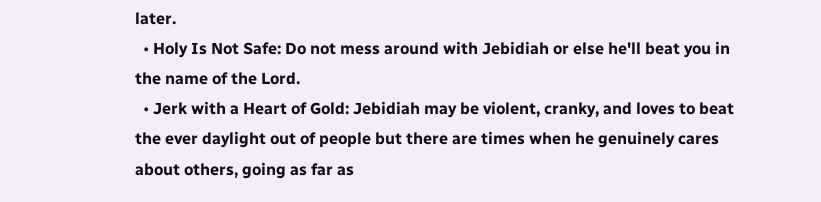later.
  • Holy Is Not Safe: Do not mess around with Jebidiah or else he'll beat you in the name of the Lord.
  • Jerk with a Heart of Gold: Jebidiah may be violent, cranky, and loves to beat the ever daylight out of people but there are times when he genuinely cares about others, going as far as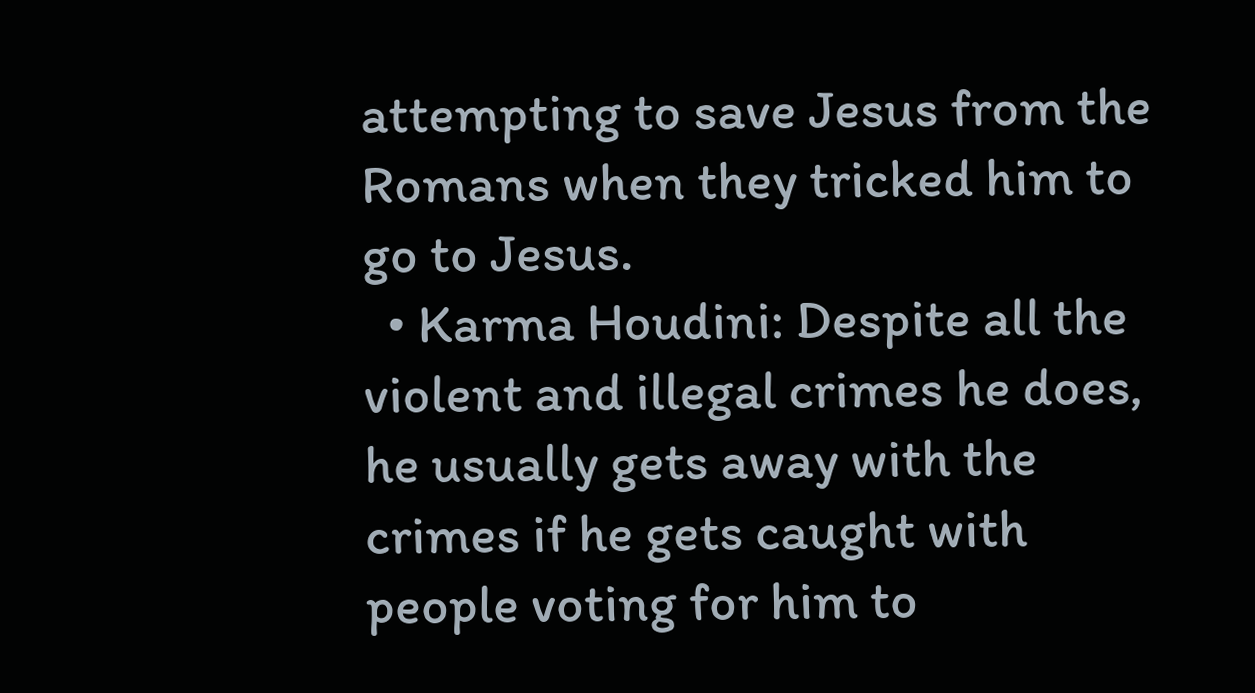attempting to save Jesus from the Romans when they tricked him to go to Jesus.
  • Karma Houdini: Despite all the violent and illegal crimes he does, he usually gets away with the crimes if he gets caught with people voting for him to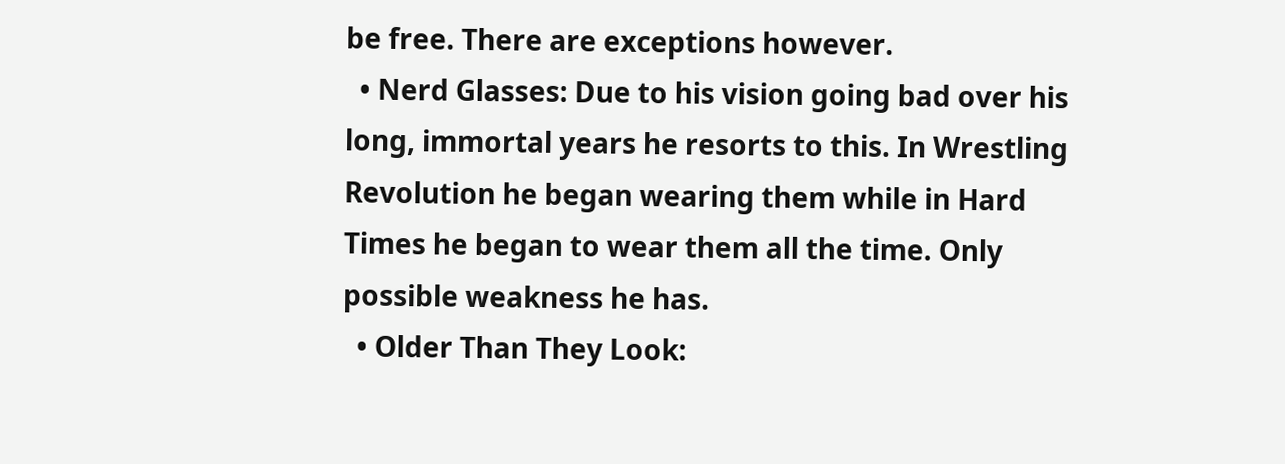be free. There are exceptions however.
  • Nerd Glasses: Due to his vision going bad over his long, immortal years he resorts to this. In Wrestling Revolution he began wearing them while in Hard Times he began to wear them all the time. Only possible weakness he has.
  • Older Than They Look: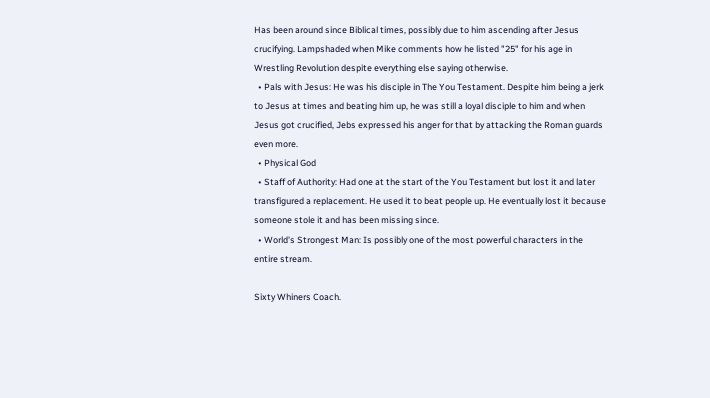Has been around since Biblical times, possibly due to him ascending after Jesus crucifying. Lampshaded when Mike comments how he listed "25" for his age in Wrestling Revolution despite everything else saying otherwise.
  • Pals with Jesus: He was his disciple in The You Testament. Despite him being a jerk to Jesus at times and beating him up, he was still a loyal disciple to him and when Jesus got crucified, Jebs expressed his anger for that by attacking the Roman guards even more.
  • Physical God
  • Staff of Authority: Had one at the start of the You Testament but lost it and later transfigured a replacement. He used it to beat people up. He eventually lost it because someone stole it and has been missing since.
  • World's Strongest Man: Is possibly one of the most powerful characters in the entire stream.

Sixty Whiners Coach.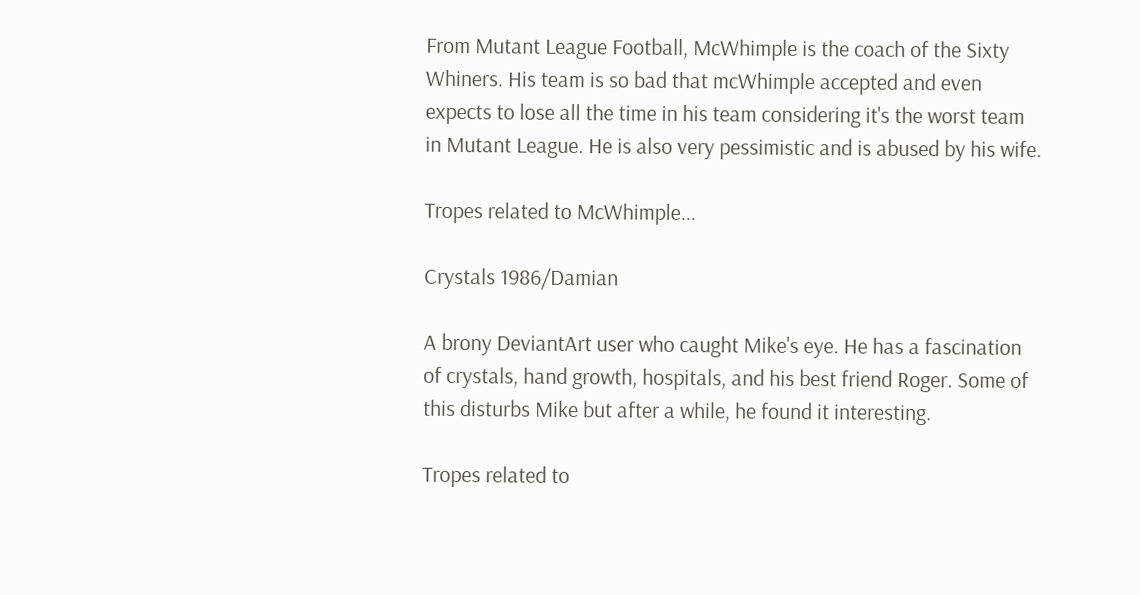From Mutant League Football, McWhimple is the coach of the Sixty Whiners. His team is so bad that mcWhimple accepted and even expects to lose all the time in his team considering it's the worst team in Mutant League. He is also very pessimistic and is abused by his wife.

Tropes related to McWhimple...

Crystals 1986/Damian

A brony DeviantArt user who caught Mike's eye. He has a fascination of crystals, hand growth, hospitals, and his best friend Roger. Some of this disturbs Mike but after a while, he found it interesting.

Tropes related to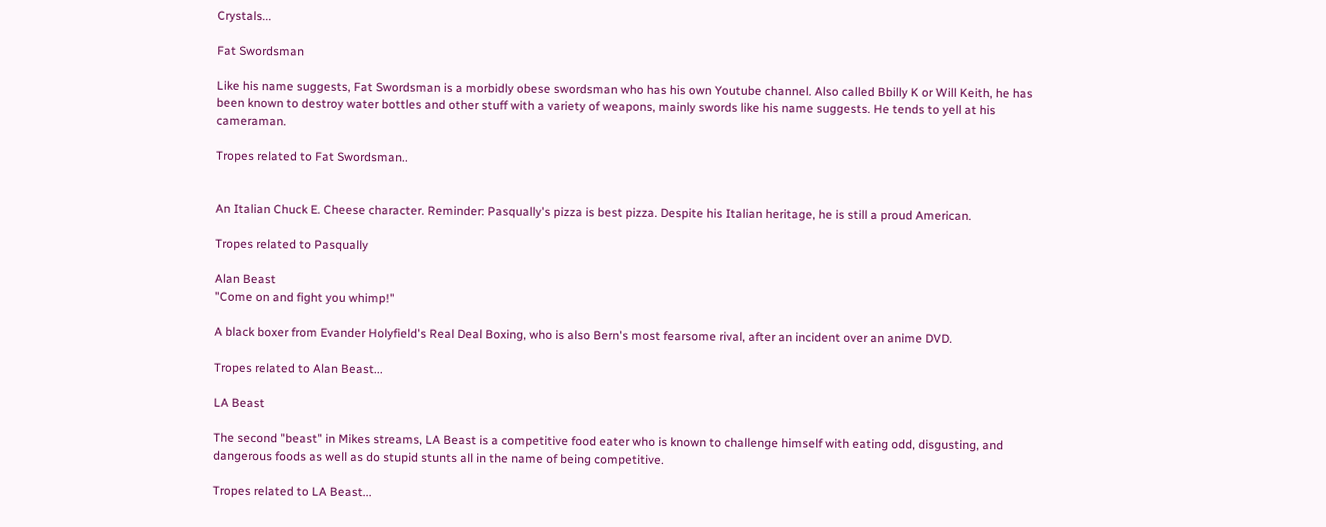Crystals...

Fat Swordsman

Like his name suggests, Fat Swordsman is a morbidly obese swordsman who has his own Youtube channel. Also called Bbilly K or Will Keith, he has been known to destroy water bottles and other stuff with a variety of weapons, mainly swords like his name suggests. He tends to yell at his cameraman.

Tropes related to Fat Swordsman..


An Italian Chuck E. Cheese character. Reminder: Pasqually's pizza is best pizza. Despite his Italian heritage, he is still a proud American.

Tropes related to Pasqually

Alan Beast
"Come on and fight you whimp!"

A black boxer from Evander Holyfield's Real Deal Boxing, who is also Bern's most fearsome rival, after an incident over an anime DVD.

Tropes related to Alan Beast...

LA Beast

The second "beast" in Mikes streams, LA Beast is a competitive food eater who is known to challenge himself with eating odd, disgusting, and dangerous foods as well as do stupid stunts all in the name of being competitive.

Tropes related to LA Beast...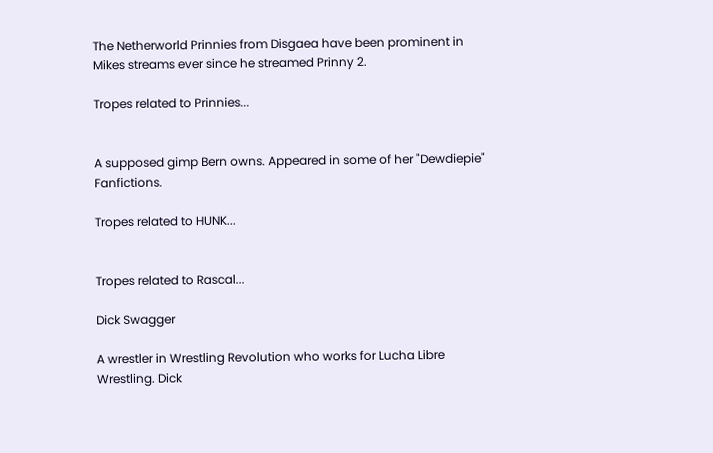The Netherworld Prinnies from Disgaea have been prominent in Mikes streams ever since he streamed Prinny 2.

Tropes related to Prinnies...


A supposed gimp Bern owns. Appeared in some of her "Dewdiepie" Fanfictions.

Tropes related to HUNK...


Tropes related to Rascal...

Dick Swagger

A wrestler in Wrestling Revolution who works for Lucha Libre Wrestling. Dick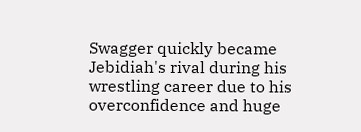Swagger quickly became Jebidiah's rival during his wrestling career due to his overconfidence and huge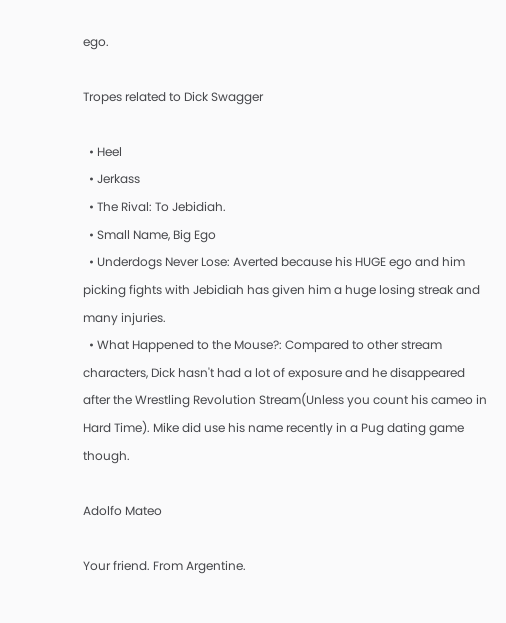ego.

Tropes related to Dick Swagger

  • Heel
  • Jerkass
  • The Rival: To Jebidiah.
  • Small Name, Big Ego
  • Underdogs Never Lose: Averted because his HUGE ego and him picking fights with Jebidiah has given him a huge losing streak and many injuries.
  • What Happened to the Mouse?: Compared to other stream characters, Dick hasn't had a lot of exposure and he disappeared after the Wrestling Revolution Stream(Unless you count his cameo in Hard Time). Mike did use his name recently in a Pug dating game though.

Adolfo Mateo

Your friend. From Argentine.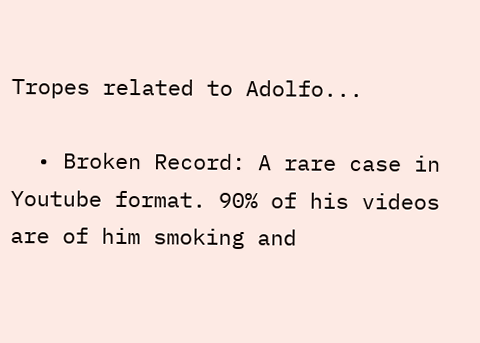Tropes related to Adolfo...

  • Broken Record: A rare case in Youtube format. 90% of his videos are of him smoking and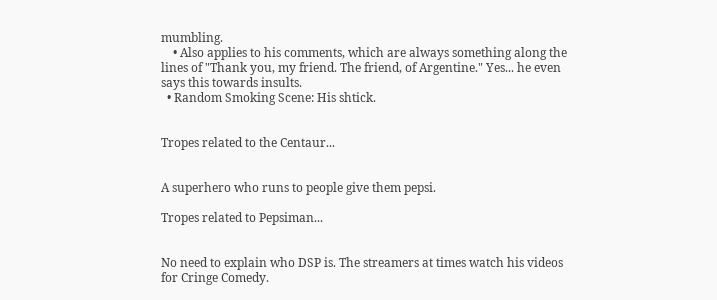mumbling.
    • Also applies to his comments, which are always something along the lines of "Thank you, my friend. The friend, of Argentine." Yes... he even says this towards insults.
  • Random Smoking Scene: His shtick.


Tropes related to the Centaur...


A superhero who runs to people give them pepsi.

Tropes related to Pepsiman...


No need to explain who DSP is. The streamers at times watch his videos for Cringe Comedy.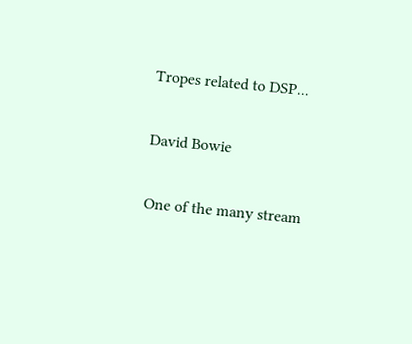Tropes related to DSP...

David Bowie

One of the many stream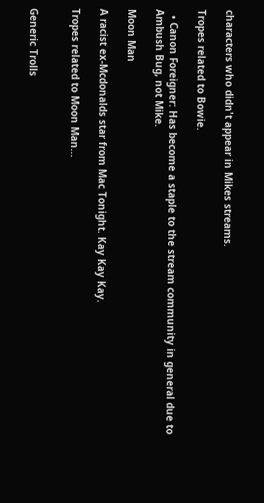characters who didn't appear in Mikes streams.

Tropes related to Bowie.

  • Canon Foreigner: Has become a staple to the stream community in general due to Ambush Bug, not Mike.

Moon Man

A racist ex-Mcdonalds star from Mac Tonight. Kay Kay Kay.

Tropes related to Moon Man...


Generic Trolls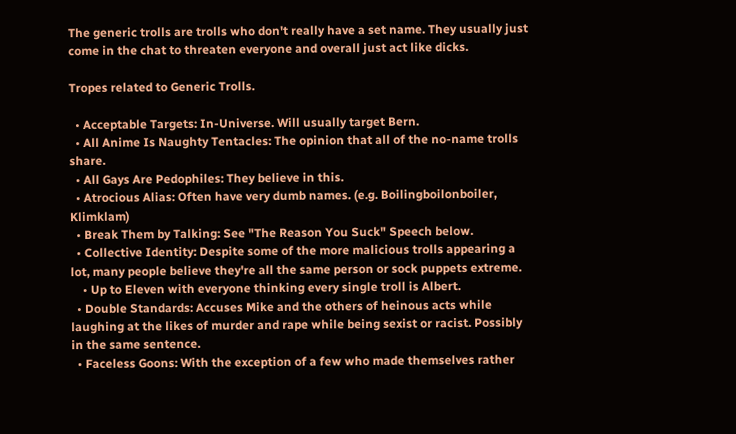The generic trolls are trolls who don't really have a set name. They usually just come in the chat to threaten everyone and overall just act like dicks.

Tropes related to Generic Trolls.

  • Acceptable Targets: In-Universe. Will usually target Bern.
  • All Anime Is Naughty Tentacles: The opinion that all of the no-name trolls share.
  • All Gays Are Pedophiles: They believe in this.
  • Atrocious Alias: Often have very dumb names. (e.g. Boilingboilonboiler, Klimklam)
  • Break Them by Talking: See "The Reason You Suck" Speech below.
  • Collective Identity: Despite some of the more malicious trolls appearing a lot, many people believe they're all the same person or sock puppets extreme.
    • Up to Eleven with everyone thinking every single troll is Albert.
  • Double Standards: Accuses Mike and the others of heinous acts while laughing at the likes of murder and rape while being sexist or racist. Possibly in the same sentence.
  • Faceless Goons: With the exception of a few who made themselves rather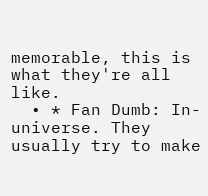memorable, this is what they're all like.
  • * Fan Dumb: In-universe. They usually try to make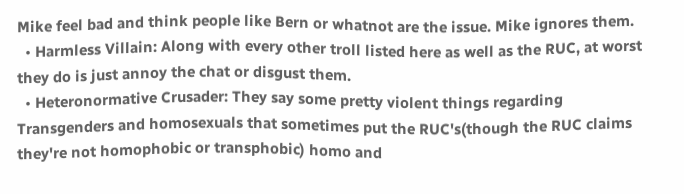Mike feel bad and think people like Bern or whatnot are the issue. Mike ignores them.
  • Harmless Villain: Along with every other troll listed here as well as the RUC, at worst they do is just annoy the chat or disgust them.
  • Heteronormative Crusader: They say some pretty violent things regarding Transgenders and homosexuals that sometimes put the RUC's(though the RUC claims they're not homophobic or transphobic) homo and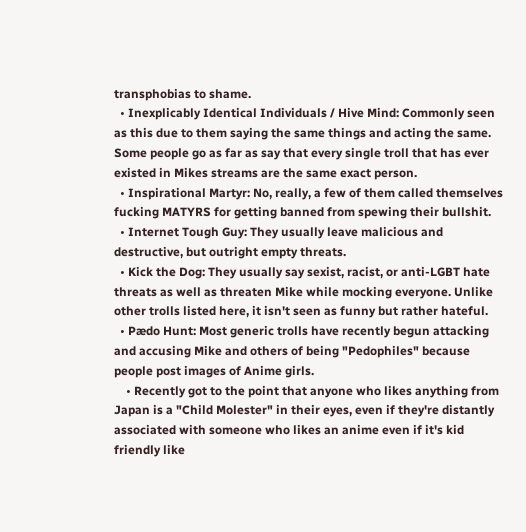transphobias to shame.
  • Inexplicably Identical Individuals / Hive Mind: Commonly seen as this due to them saying the same things and acting the same. Some people go as far as say that every single troll that has ever existed in Mikes streams are the same exact person.
  • Inspirational Martyr: No, really, a few of them called themselves fucking MATYRS for getting banned from spewing their bullshit.
  • Internet Tough Guy: They usually leave malicious and destructive, but outright empty threats.
  • Kick the Dog: They usually say sexist, racist, or anti-LGBT hate threats as well as threaten Mike while mocking everyone. Unlike other trolls listed here, it isn't seen as funny but rather hateful.
  • Pædo Hunt: Most generic trolls have recently begun attacking and accusing Mike and others of being "Pedophiles" because people post images of Anime girls.
    • Recently got to the point that anyone who likes anything from Japan is a "Child Molester" in their eyes, even if they're distantly associated with someone who likes an anime even if it's kid friendly like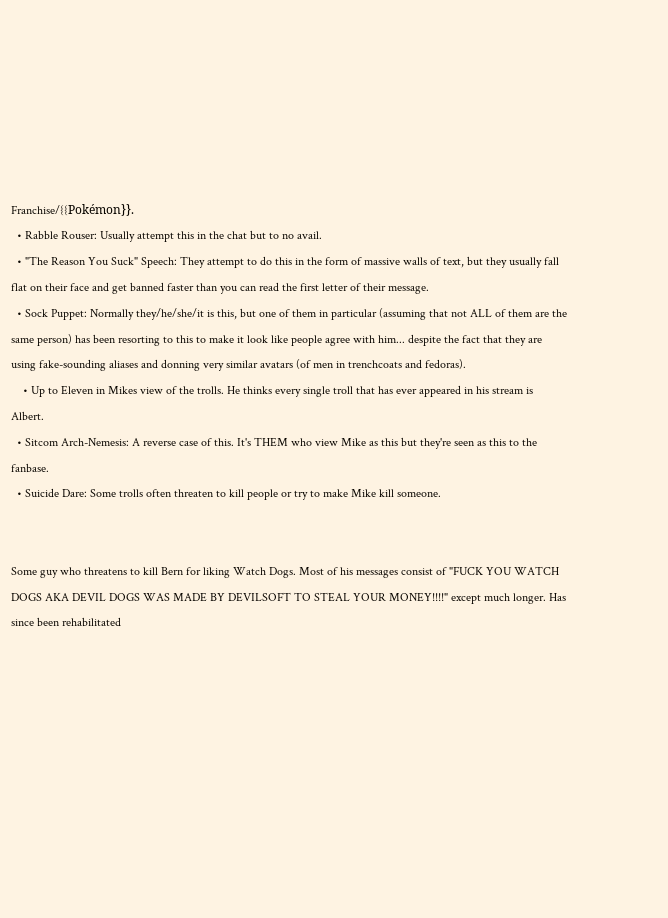Franchise/{{Pokémon}}.
  • Rabble Rouser: Usually attempt this in the chat but to no avail.
  • "The Reason You Suck" Speech: They attempt to do this in the form of massive walls of text, but they usually fall flat on their face and get banned faster than you can read the first letter of their message.
  • Sock Puppet: Normally they/he/she/it is this, but one of them in particular (assuming that not ALL of them are the same person) has been resorting to this to make it look like people agree with him... despite the fact that they are using fake-sounding aliases and donning very similar avatars (of men in trenchcoats and fedoras).
    • Up to Eleven in Mikes view of the trolls. He thinks every single troll that has ever appeared in his stream is Albert.
  • Sitcom Arch-Nemesis: A reverse case of this. It's THEM who view Mike as this but they're seen as this to the fanbase.
  • Suicide Dare: Some trolls often threaten to kill people or try to make Mike kill someone.


Some guy who threatens to kill Bern for liking Watch Dogs. Most of his messages consist of "FUCK YOU WATCH DOGS AKA DEVIL DOGS WAS MADE BY DEVILSOFT TO STEAL YOUR MONEY!!!!" except much longer. Has since been rehabilitated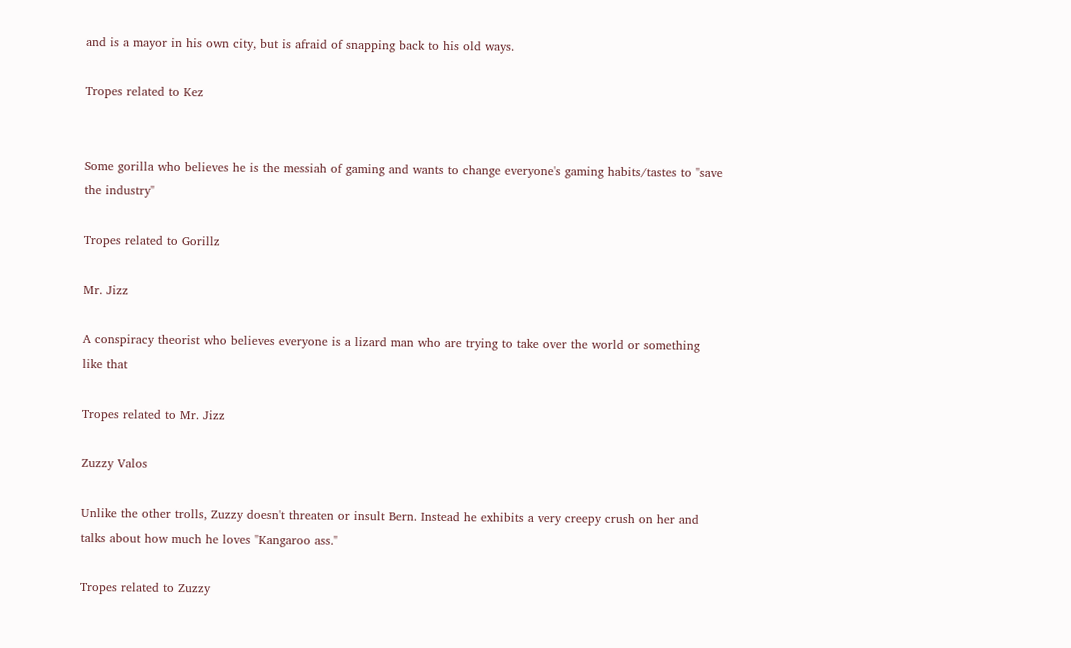and is a mayor in his own city, but is afraid of snapping back to his old ways.

Tropes related to Kez


Some gorilla who believes he is the messiah of gaming and wants to change everyone's gaming habits/tastes to "save the industry"

Tropes related to Gorillz

Mr. Jizz

A conspiracy theorist who believes everyone is a lizard man who are trying to take over the world or something like that

Tropes related to Mr. Jizz

Zuzzy Valos

Unlike the other trolls, Zuzzy doesn't threaten or insult Bern. Instead he exhibits a very creepy crush on her and talks about how much he loves "Kangaroo ass."

Tropes related to Zuzzy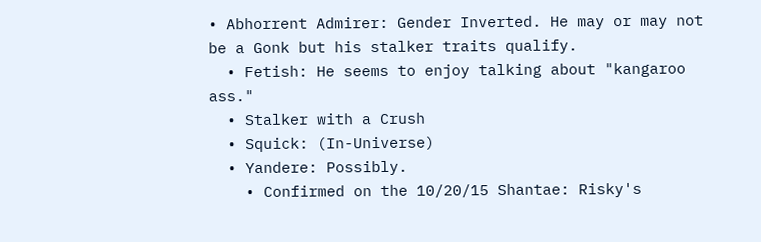• Abhorrent Admirer: Gender Inverted. He may or may not be a Gonk but his stalker traits qualify.
  • Fetish: He seems to enjoy talking about "kangaroo ass."
  • Stalker with a Crush
  • Squick: (In-Universe)
  • Yandere: Possibly.
    • Confirmed on the 10/20/15 Shantae: Risky's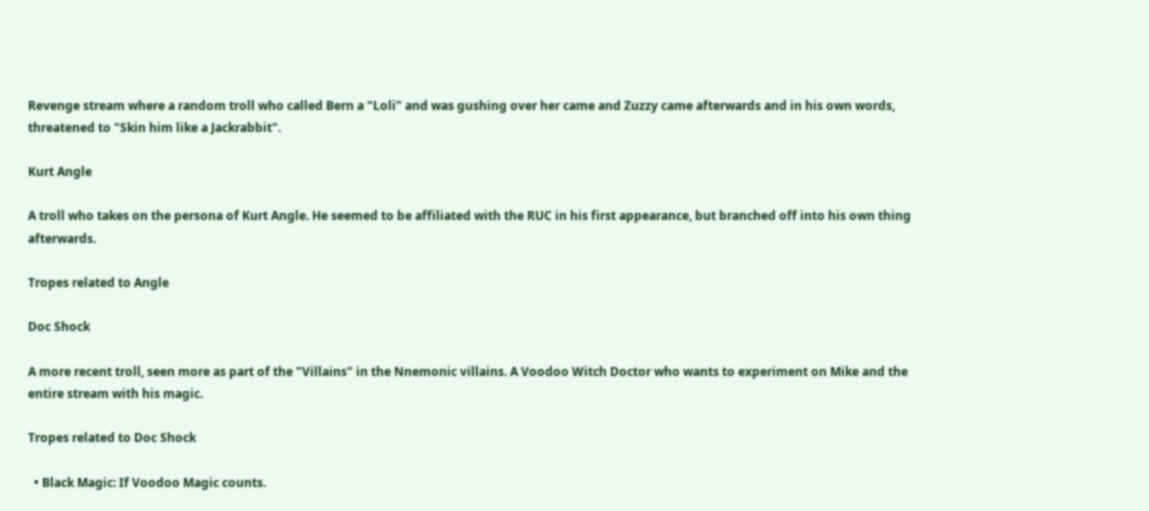Revenge stream where a random troll who called Bern a "Loli" and was gushing over her came and Zuzzy came afterwards and in his own words, threatened to "Skin him like a Jackrabbit".

Kurt Angle

A troll who takes on the persona of Kurt Angle. He seemed to be affiliated with the RUC in his first appearance, but branched off into his own thing afterwards.

Tropes related to Angle

Doc Shock

A more recent troll, seen more as part of the "Villains" in the Nnemonic villains. A Voodoo Witch Doctor who wants to experiment on Mike and the entire stream with his magic.

Tropes related to Doc Shock

  • Black Magic: If Voodoo Magic counts.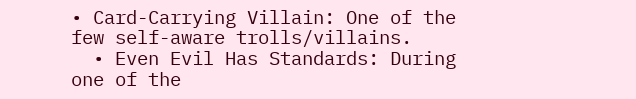• Card-Carrying Villain: One of the few self-aware trolls/villains.
  • Even Evil Has Standards: During one of the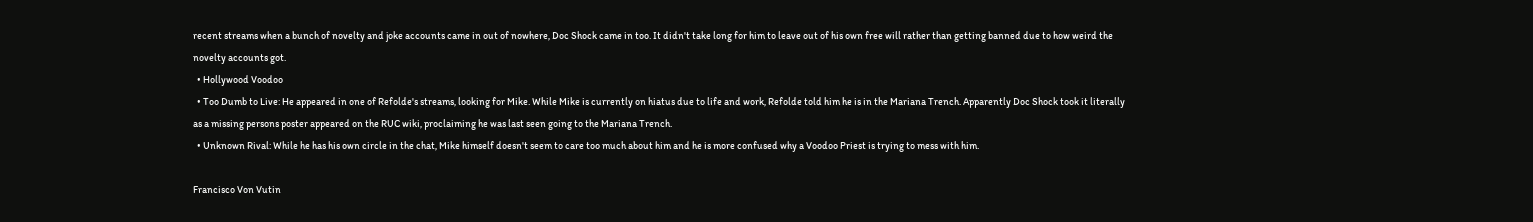recent streams when a bunch of novelty and joke accounts came in out of nowhere, Doc Shock came in too. It didn't take long for him to leave out of his own free will rather than getting banned due to how weird the novelty accounts got.
  • Hollywood Voodoo
  • Too Dumb to Live: He appeared in one of Refolde's streams, looking for Mike. While Mike is currently on hiatus due to life and work, Refolde told him he is in the Mariana Trench. Apparently Doc Shock took it literally as a missing persons poster appeared on the RUC wiki, proclaiming he was last seen going to the Mariana Trench.
  • Unknown Rival: While he has his own circle in the chat, Mike himself doesn't seem to care too much about him and he is more confused why a Voodoo Priest is trying to mess with him.

Francisco Von Vutin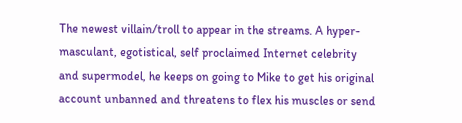The newest villain/troll to appear in the streams. A hyper-masculant, egotistical, self proclaimed Internet celebrity and supermodel, he keeps on going to Mike to get his original account unbanned and threatens to flex his muscles or send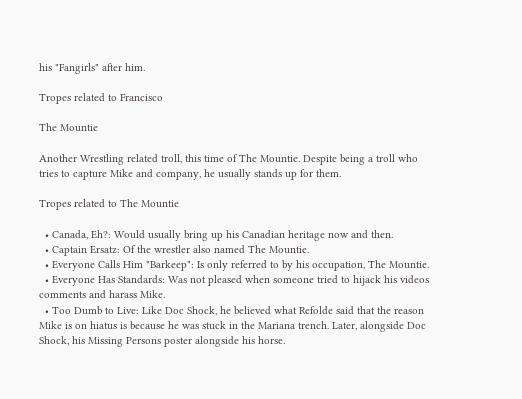his "Fangirls" after him.

Tropes related to Francisco

The Mountie

Another Wrestling related troll, this time of The Mountie. Despite being a troll who tries to capture Mike and company, he usually stands up for them.

Tropes related to The Mountie

  • Canada, Eh?: Would usually bring up his Canadian heritage now and then.
  • Captain Ersatz: Of the wrestler also named The Mountie.
  • Everyone Calls Him "Barkeep": Is only referred to by his occupation, The Mountie.
  • Everyone Has Standards: Was not pleased when someone tried to hijack his videos comments and harass Mike.
  • Too Dumb to Live: Like Doc Shock, he believed what Refolde said that the reason Mike is on hiatus is because he was stuck in the Mariana trench. Later, alongside Doc Shock, his Missing Persons poster alongside his horse.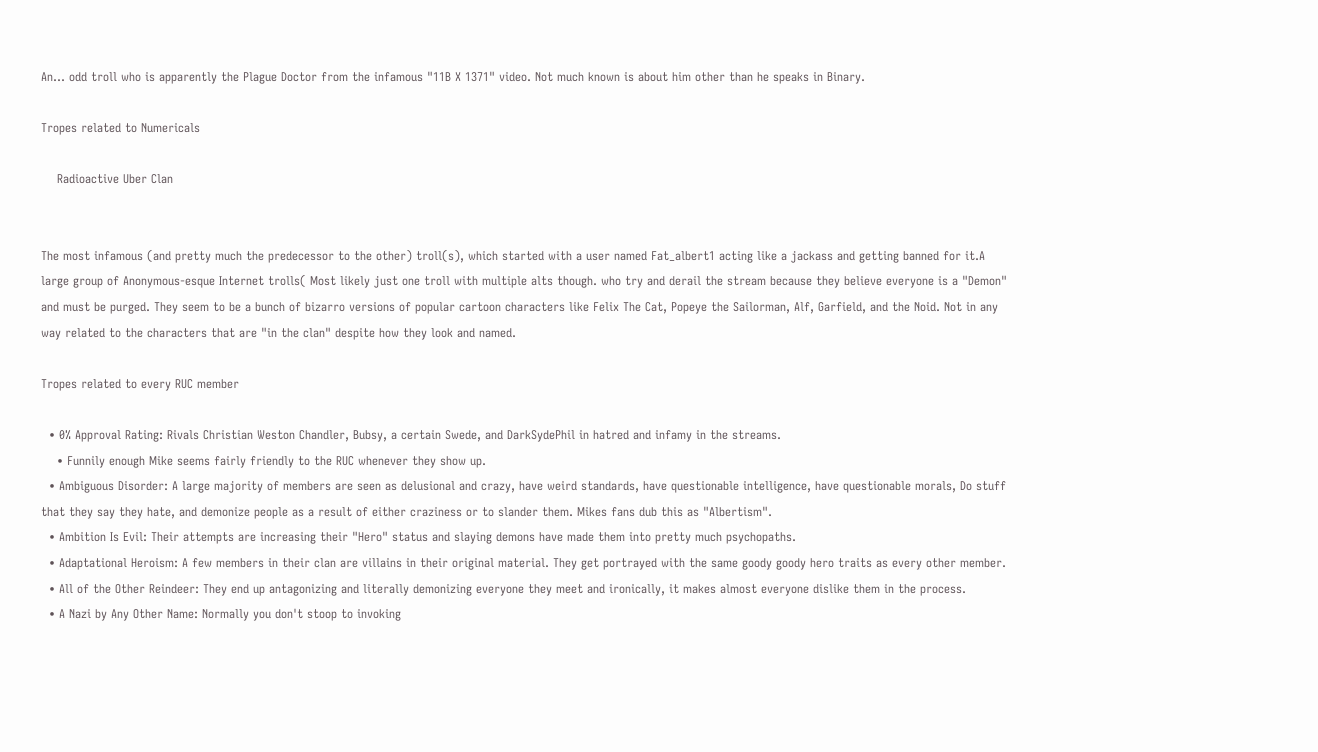An... odd troll who is apparently the Plague Doctor from the infamous "11B X 1371" video. Not much known is about him other than he speaks in Binary.

Tropes related to Numericals

    Radioactive Uber Clan


The most infamous (and pretty much the predecessor to the other) troll(s), which started with a user named Fat_albert1 acting like a jackass and getting banned for it.A large group of Anonymous-esque Internet trolls( Most likely just one troll with multiple alts though. who try and derail the stream because they believe everyone is a "Demon" and must be purged. They seem to be a bunch of bizarro versions of popular cartoon characters like Felix The Cat, Popeye the Sailorman, Alf, Garfield, and the Noid. Not in any way related to the characters that are "in the clan" despite how they look and named.

Tropes related to every RUC member

  • 0% Approval Rating: Rivals Christian Weston Chandler, Bubsy, a certain Swede, and DarkSydePhil in hatred and infamy in the streams.
    • Funnily enough Mike seems fairly friendly to the RUC whenever they show up.
  • Ambiguous Disorder: A large majority of members are seen as delusional and crazy, have weird standards, have questionable intelligence, have questionable morals, Do stuff that they say they hate, and demonize people as a result of either craziness or to slander them. Mikes fans dub this as "Albertism".
  • Ambition Is Evil: Their attempts are increasing their "Hero" status and slaying demons have made them into pretty much psychopaths.
  • Adaptational Heroism: A few members in their clan are villains in their original material. They get portrayed with the same goody goody hero traits as every other member.
  • All of the Other Reindeer: They end up antagonizing and literally demonizing everyone they meet and ironically, it makes almost everyone dislike them in the process.
  • A Nazi by Any Other Name: Normally you don't stoop to invoking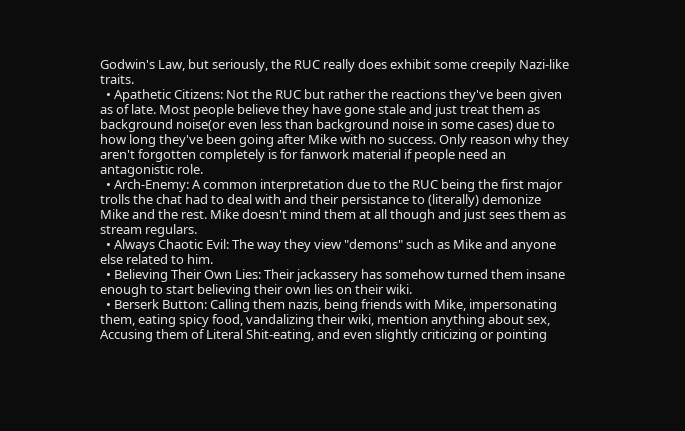Godwin's Law, but seriously, the RUC really does exhibit some creepily Nazi-like traits.
  • Apathetic Citizens: Not the RUC but rather the reactions they've been given as of late. Most people believe they have gone stale and just treat them as background noise(or even less than background noise in some cases) due to how long they've been going after Mike with no success. Only reason why they aren't forgotten completely is for fanwork material if people need an antagonistic role.
  • Arch-Enemy: A common interpretation due to the RUC being the first major trolls the chat had to deal with and their persistance to (literally) demonize Mike and the rest. Mike doesn't mind them at all though and just sees them as stream regulars.
  • Always Chaotic Evil: The way they view "demons" such as Mike and anyone else related to him.
  • Believing Their Own Lies: Their jackassery has somehow turned them insane enough to start believing their own lies on their wiki.
  • Berserk Button: Calling them nazis, being friends with Mike, impersonating them, eating spicy food, vandalizing their wiki, mention anything about sex, Accusing them of Literal Shit-eating, and even slightly criticizing or pointing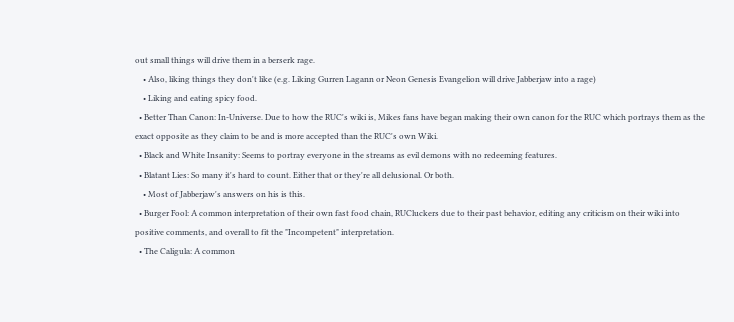out small things will drive them in a berserk rage.
    • Also, liking things they don't like (e.g. Liking Gurren Lagann or Neon Genesis Evangelion will drive Jabberjaw into a rage)
    • Liking and eating spicy food.
  • Better Than Canon: In-Universe. Due to how the RUC's wiki is, Mikes fans have began making their own canon for the RUC which portrays them as the exact opposite as they claim to be and is more accepted than the RUC's own Wiki.
  • Black and White Insanity: Seems to portray everyone in the streams as evil demons with no redeeming features.
  • Blatant Lies: So many it's hard to count. Either that or they're all delusional. Or both.
    • Most of Jabberjaw's answers on his is this.
  • Burger Fool: A common interpretation of their own fast food chain, RUCluckers due to their past behavior, editing any criticism on their wiki into positive comments, and overall to fit the "Incompetent" interpretation.
  • The Caligula: A common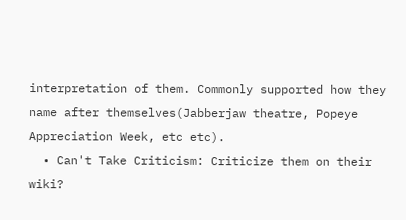interpretation of them. Commonly supported how they name after themselves(Jabberjaw theatre, Popeye Appreciation Week, etc etc).
  • Can't Take Criticism: Criticize them on their wiki?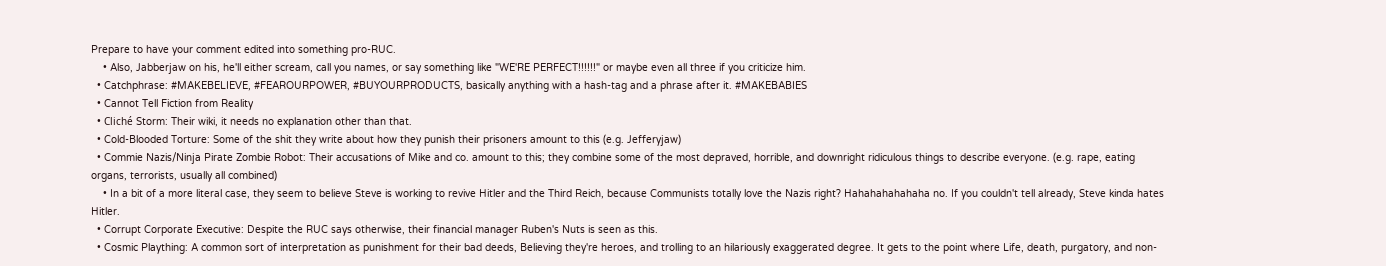Prepare to have your comment edited into something pro-RUC.
    • Also, Jabberjaw on his, he'll either scream, call you names, or say something like "WE'RE PERFECT!!!!!!" or maybe even all three if you criticize him.
  • Catchphrase: #MAKEBELIEVE, #FEAROURPOWER, #BUYOURPRODUCTS, basically anything with a hash-tag and a phrase after it. #MAKEBABIES
  • Cannot Tell Fiction from Reality
  • Cliché Storm: Their wiki, it needs no explanation other than that.
  • Cold-Blooded Torture: Some of the shit they write about how they punish their prisoners amount to this (e.g. Jefferyjaw)
  • Commie Nazis/Ninja Pirate Zombie Robot: Their accusations of Mike and co. amount to this; they combine some of the most depraved, horrible, and downright ridiculous things to describe everyone. (e.g. rape, eating organs, terrorists, usually all combined)
    • In a bit of a more literal case, they seem to believe Steve is working to revive Hitler and the Third Reich, because Communists totally love the Nazis right? Hahahahahahaha no. If you couldn't tell already, Steve kinda hates Hitler.
  • Corrupt Corporate Executive: Despite the RUC says otherwise, their financial manager Ruben's Nuts is seen as this.
  • Cosmic Plaything: A common sort of interpretation as punishment for their bad deeds, Believing they're heroes, and trolling to an hilariously exaggerated degree. It gets to the point where Life, death, purgatory, and non-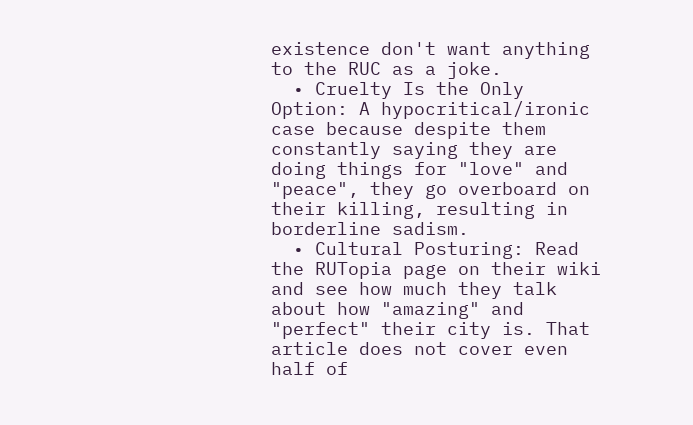existence don't want anything to the RUC as a joke.
  • Cruelty Is the Only Option: A hypocritical/ironic case because despite them constantly saying they are doing things for "love" and "peace", they go overboard on their killing, resulting in borderline sadism.
  • Cultural Posturing: Read the RUTopia page on their wiki and see how much they talk about how "amazing" and "perfect" their city is. That article does not cover even half of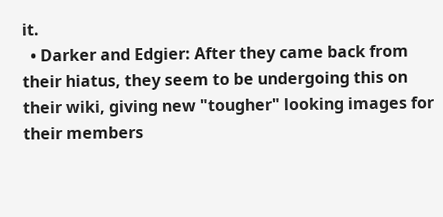it.
  • Darker and Edgier: After they came back from their hiatus, they seem to be undergoing this on their wiki, giving new "tougher" looking images for their members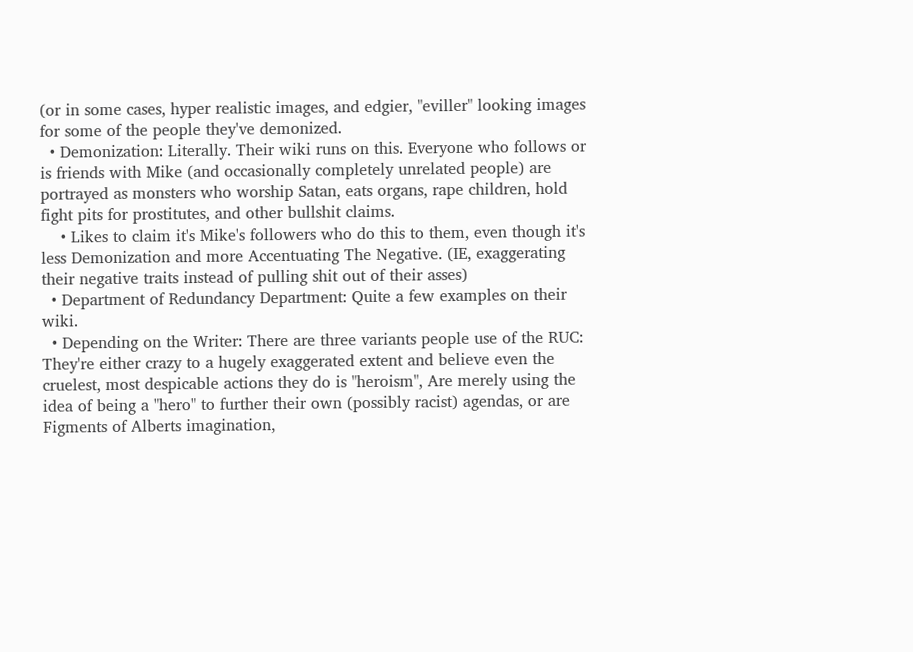(or in some cases, hyper realistic images, and edgier, "eviller" looking images for some of the people they've demonized.
  • Demonization: Literally. Their wiki runs on this. Everyone who follows or is friends with Mike (and occasionally completely unrelated people) are portrayed as monsters who worship Satan, eats organs, rape children, hold fight pits for prostitutes, and other bullshit claims.
    • Likes to claim it's Mike's followers who do this to them, even though it's less Demonization and more Accentuating The Negative. (IE, exaggerating their negative traits instead of pulling shit out of their asses)
  • Department of Redundancy Department: Quite a few examples on their wiki.
  • Depending on the Writer: There are three variants people use of the RUC: They're either crazy to a hugely exaggerated extent and believe even the cruelest, most despicable actions they do is "heroism", Are merely using the idea of being a "hero" to further their own (possibly racist) agendas, or are Figments of Alberts imagination,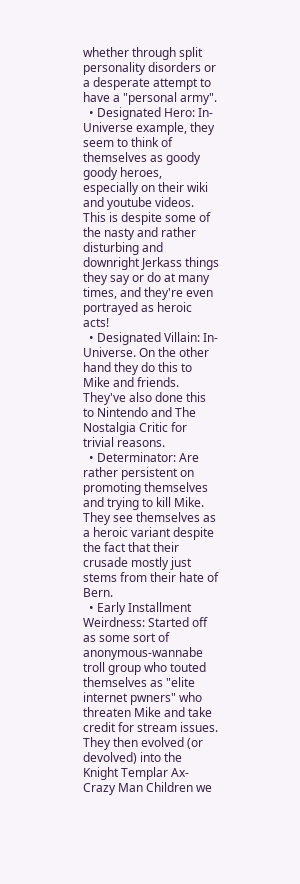whether through split personality disorders or a desperate attempt to have a "personal army".
  • Designated Hero: In-Universe example, they seem to think of themselves as goody goody heroes, especially on their wiki and youtube videos. This is despite some of the nasty and rather disturbing and downright Jerkass things they say or do at many times, and they're even portrayed as heroic acts!
  • Designated Villain: In-Universe. On the other hand they do this to Mike and friends. They've also done this to Nintendo and The Nostalgia Critic for trivial reasons.
  • Determinator: Are rather persistent on promoting themselves and trying to kill Mike. They see themselves as a heroic variant despite the fact that their crusade mostly just stems from their hate of Bern.
  • Early Installment Weirdness: Started off as some sort of anonymous-wannabe troll group who touted themselves as "elite internet pwners" who threaten Mike and take credit for stream issues. They then evolved (or devolved) into the Knight Templar Ax-Crazy Man Children we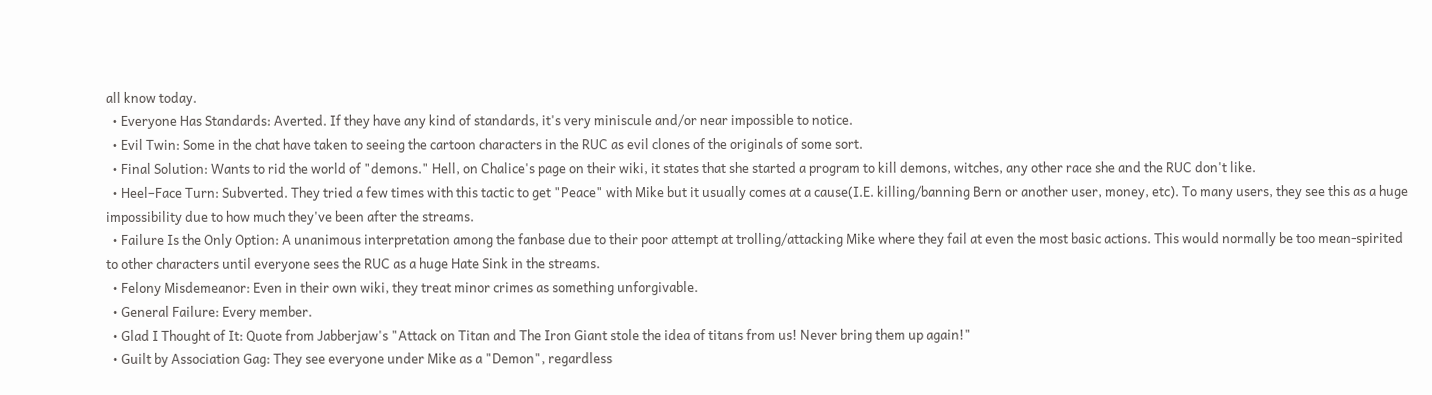all know today.
  • Everyone Has Standards: Averted. If they have any kind of standards, it's very miniscule and/or near impossible to notice.
  • Evil Twin: Some in the chat have taken to seeing the cartoon characters in the RUC as evil clones of the originals of some sort.
  • Final Solution: Wants to rid the world of "demons." Hell, on Chalice's page on their wiki, it states that she started a program to kill demons, witches, any other race she and the RUC don't like.
  • Heel–Face Turn: Subverted. They tried a few times with this tactic to get "Peace" with Mike but it usually comes at a cause(I.E. killing/banning Bern or another user, money, etc). To many users, they see this as a huge impossibility due to how much they've been after the streams.
  • Failure Is the Only Option: A unanimous interpretation among the fanbase due to their poor attempt at trolling/attacking Mike where they fail at even the most basic actions. This would normally be too mean-spirited to other characters until everyone sees the RUC as a huge Hate Sink in the streams.
  • Felony Misdemeanor: Even in their own wiki, they treat minor crimes as something unforgivable.
  • General Failure: Every member.
  • Glad I Thought of It: Quote from Jabberjaw's "Attack on Titan and The Iron Giant stole the idea of titans from us! Never bring them up again!"
  • Guilt by Association Gag: They see everyone under Mike as a "Demon", regardless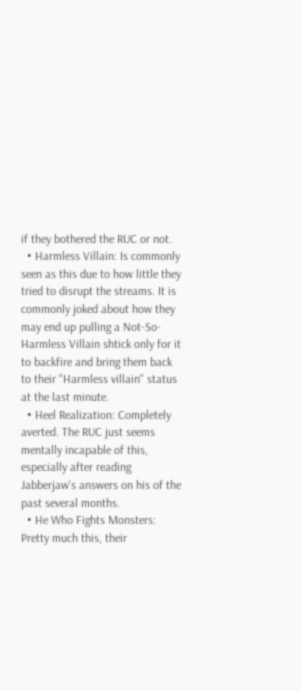if they bothered the RUC or not.
  • Harmless Villain: Is commonly seen as this due to how little they tried to disrupt the streams. It is commonly joked about how they may end up pulling a Not-So-Harmless Villain shtick only for it to backfire and bring them back to their "Harmless villain" status at the last minute.
  • Heel Realization: Completely averted. The RUC just seems mentally incapable of this, especially after reading Jabberjaw's answers on his of the past several months.
  • He Who Fights Monsters: Pretty much this, their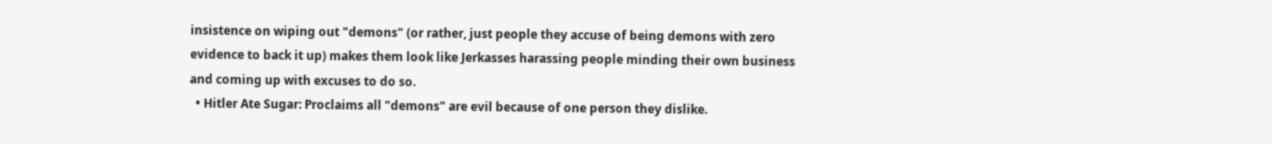insistence on wiping out "demons" (or rather, just people they accuse of being demons with zero evidence to back it up) makes them look like Jerkasses harassing people minding their own business and coming up with excuses to do so.
  • Hitler Ate Sugar: Proclaims all "demons" are evil because of one person they dislike.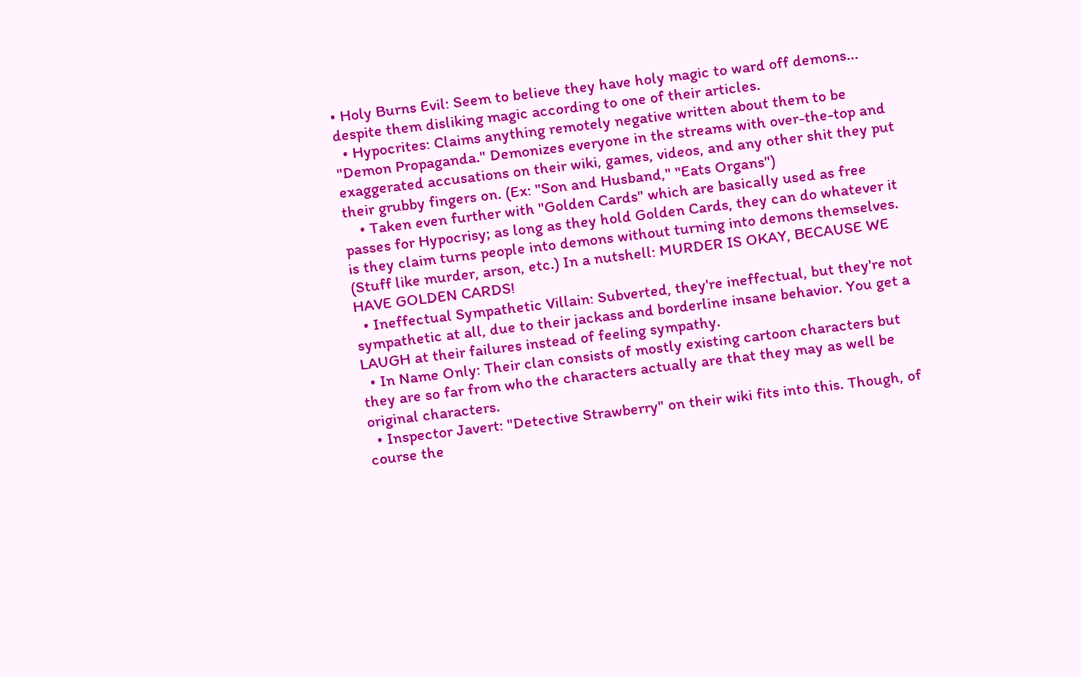• Holy Burns Evil: Seem to believe they have holy magic to ward off demons... despite them disliking magic according to one of their articles.
  • Hypocrites: Claims anything remotely negative written about them to be "Demon Propaganda." Demonizes everyone in the streams with over-the-top and exaggerated accusations on their wiki, games, videos, and any other shit they put their grubby fingers on. (Ex: "Son and Husband," "Eats Organs")
    • Taken even further with "Golden Cards" which are basically used as free passes for Hypocrisy; as long as they hold Golden Cards, they can do whatever it is they claim turns people into demons without turning into demons themselves. (Stuff like murder, arson, etc.) In a nutshell: MURDER IS OKAY, BECAUSE WE HAVE GOLDEN CARDS!
  • Ineffectual Sympathetic Villain: Subverted, they're ineffectual, but they're not sympathetic at all, due to their jackass and borderline insane behavior. You get a LAUGH at their failures instead of feeling sympathy.
  • In Name Only: Their clan consists of mostly existing cartoon characters but they are so far from who the characters actually are that they may as well be original characters.
  • Inspector Javert: "Detective Strawberry" on their wiki fits into this. Though, of course the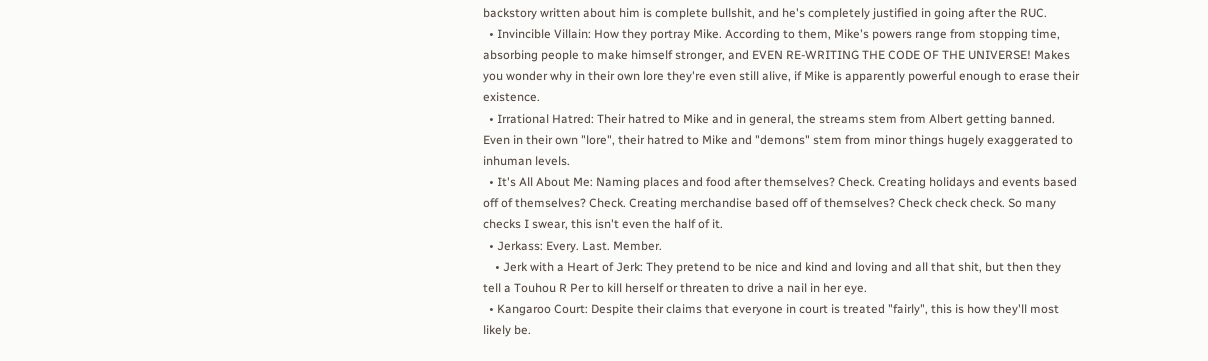backstory written about him is complete bullshit, and he's completely justified in going after the RUC.
  • Invincible Villain: How they portray Mike. According to them, Mike's powers range from stopping time, absorbing people to make himself stronger, and EVEN RE-WRITING THE CODE OF THE UNIVERSE! Makes you wonder why in their own lore they're even still alive, if Mike is apparently powerful enough to erase their existence.
  • Irrational Hatred: Their hatred to Mike and in general, the streams stem from Albert getting banned. Even in their own "lore", their hatred to Mike and "demons" stem from minor things hugely exaggerated to inhuman levels.
  • It's All About Me: Naming places and food after themselves? Check. Creating holidays and events based off of themselves? Check. Creating merchandise based off of themselves? Check check check. So many checks I swear, this isn't even the half of it.
  • Jerkass: Every. Last. Member.
    • Jerk with a Heart of Jerk: They pretend to be nice and kind and loving and all that shit, but then they tell a Touhou R Per to kill herself or threaten to drive a nail in her eye.
  • Kangaroo Court: Despite their claims that everyone in court is treated "fairly", this is how they'll most likely be.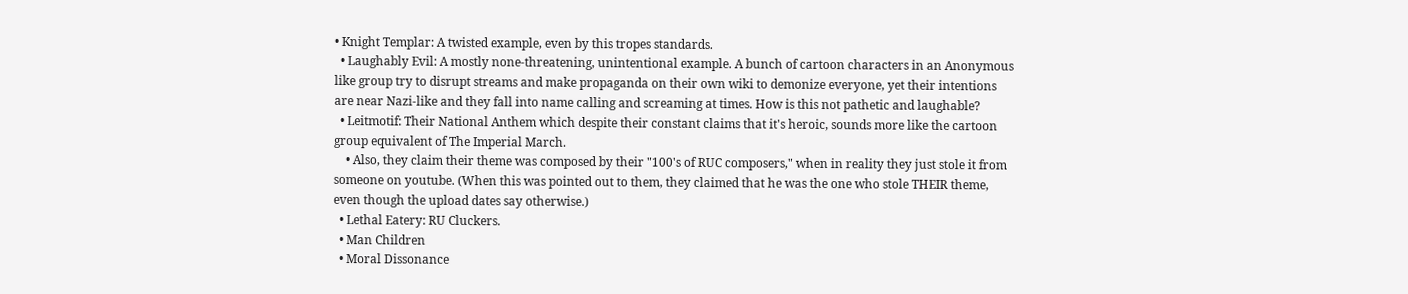• Knight Templar: A twisted example, even by this tropes standards.
  • Laughably Evil: A mostly none-threatening, unintentional example. A bunch of cartoon characters in an Anonymous like group try to disrupt streams and make propaganda on their own wiki to demonize everyone, yet their intentions are near Nazi-like and they fall into name calling and screaming at times. How is this not pathetic and laughable?
  • Leitmotif: Their National Anthem which despite their constant claims that it's heroic, sounds more like the cartoon group equivalent of The Imperial March.
    • Also, they claim their theme was composed by their "100's of RUC composers," when in reality they just stole it from someone on youtube. (When this was pointed out to them, they claimed that he was the one who stole THEIR theme, even though the upload dates say otherwise.)
  • Lethal Eatery: RU Cluckers.
  • Man Children
  • Moral Dissonance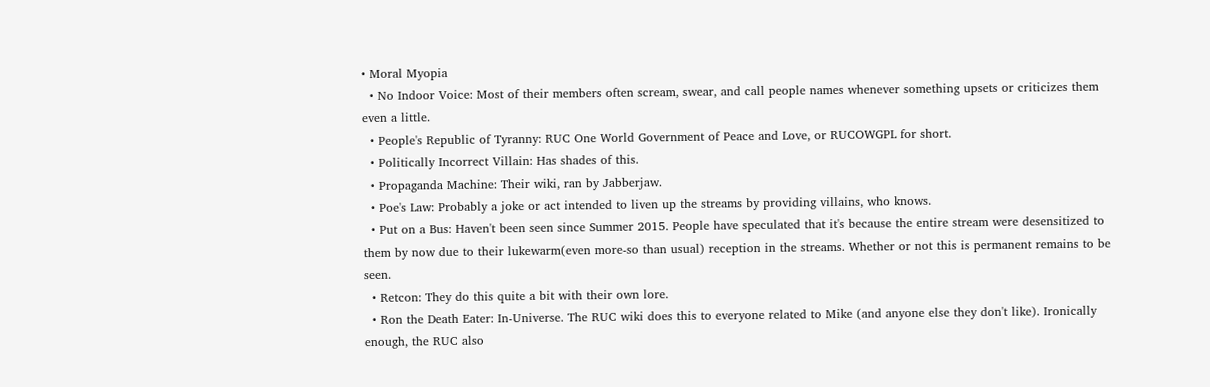• Moral Myopia
  • No Indoor Voice: Most of their members often scream, swear, and call people names whenever something upsets or criticizes them even a little.
  • People's Republic of Tyranny: RUC One World Government of Peace and Love, or RUCOWGPL for short.
  • Politically Incorrect Villain: Has shades of this.
  • Propaganda Machine: Their wiki, ran by Jabberjaw.
  • Poe's Law: Probably a joke or act intended to liven up the streams by providing villains, who knows.
  • Put on a Bus: Haven't been seen since Summer 2015. People have speculated that it's because the entire stream were desensitized to them by now due to their lukewarm(even more-so than usual) reception in the streams. Whether or not this is permanent remains to be seen.
  • Retcon: They do this quite a bit with their own lore.
  • Ron the Death Eater: In-Universe. The RUC wiki does this to everyone related to Mike (and anyone else they don't like). Ironically enough, the RUC also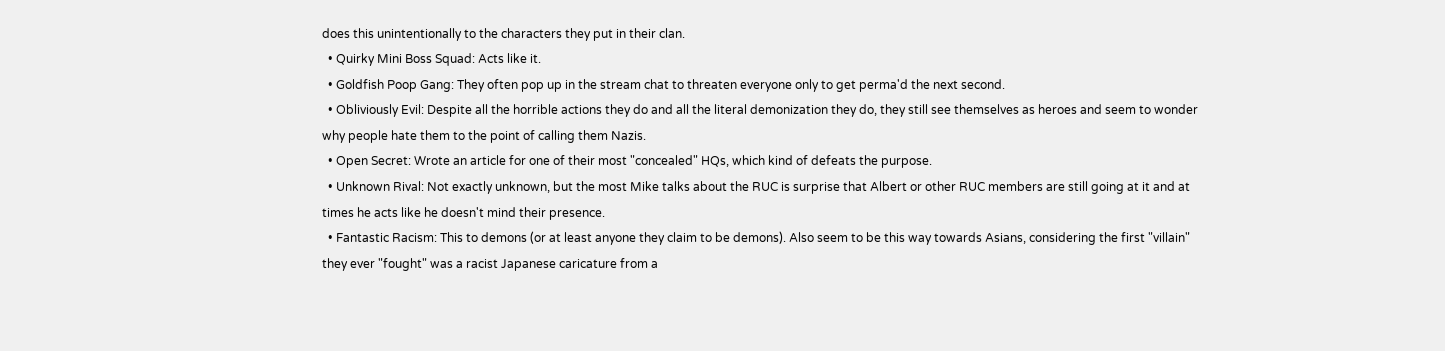does this unintentionally to the characters they put in their clan.
  • Quirky Mini Boss Squad: Acts like it.
  • Goldfish Poop Gang: They often pop up in the stream chat to threaten everyone only to get perma'd the next second.
  • Obliviously Evil: Despite all the horrible actions they do and all the literal demonization they do, they still see themselves as heroes and seem to wonder why people hate them to the point of calling them Nazis.
  • Open Secret: Wrote an article for one of their most "concealed" HQs, which kind of defeats the purpose.
  • Unknown Rival: Not exactly unknown, but the most Mike talks about the RUC is surprise that Albert or other RUC members are still going at it and at times he acts like he doesn't mind their presence.
  • Fantastic Racism: This to demons (or at least anyone they claim to be demons). Also seem to be this way towards Asians, considering the first "villain" they ever "fought" was a racist Japanese caricature from a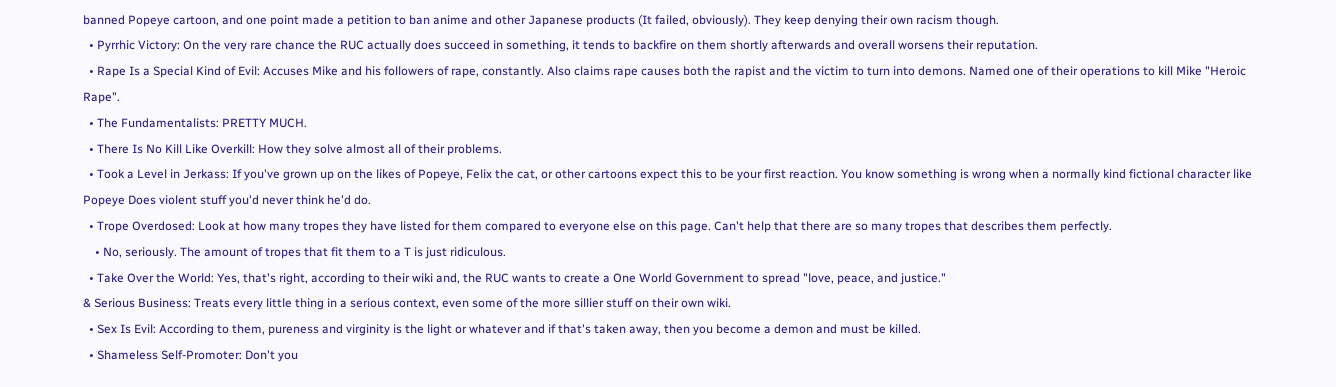banned Popeye cartoon, and one point made a petition to ban anime and other Japanese products (It failed, obviously). They keep denying their own racism though.
  • Pyrrhic Victory: On the very rare chance the RUC actually does succeed in something, it tends to backfire on them shortly afterwards and overall worsens their reputation.
  • Rape Is a Special Kind of Evil: Accuses Mike and his followers of rape, constantly. Also claims rape causes both the rapist and the victim to turn into demons. Named one of their operations to kill Mike "Heroic Rape".
  • The Fundamentalists: PRETTY MUCH.
  • There Is No Kill Like Overkill: How they solve almost all of their problems.
  • Took a Level in Jerkass: If you've grown up on the likes of Popeye, Felix the cat, or other cartoons expect this to be your first reaction. You know something is wrong when a normally kind fictional character like Popeye Does violent stuff you'd never think he'd do.
  • Trope Overdosed: Look at how many tropes they have listed for them compared to everyone else on this page. Can't help that there are so many tropes that describes them perfectly.
    • No, seriously. The amount of tropes that fit them to a T is just ridiculous.
  • Take Over the World: Yes, that's right, according to their wiki and, the RUC wants to create a One World Government to spread "love, peace, and justice."
& Serious Business: Treats every little thing in a serious context, even some of the more sillier stuff on their own wiki.
  • Sex Is Evil: According to them, pureness and virginity is the light or whatever and if that's taken away, then you become a demon and must be killed.
  • Shameless Self-Promoter: Don't you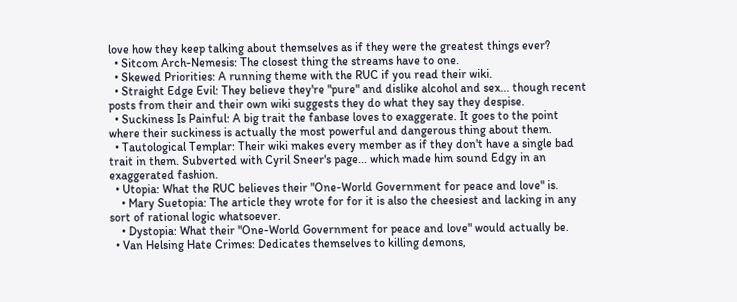love how they keep talking about themselves as if they were the greatest things ever?
  • Sitcom Arch-Nemesis: The closest thing the streams have to one.
  • Skewed Priorities: A running theme with the RUC if you read their wiki.
  • Straight Edge Evil: They believe they're "pure" and dislike alcohol and sex... though recent posts from their and their own wiki suggests they do what they say they despise.
  • Suckiness Is Painful: A big trait the fanbase loves to exaggerate. It goes to the point where their suckiness is actually the most powerful and dangerous thing about them.
  • Tautological Templar: Their wiki makes every member as if they don't have a single bad trait in them. Subverted with Cyril Sneer's page... which made him sound Edgy in an exaggerated fashion.
  • Utopia: What the RUC believes their "One-World Government for peace and love" is.
    • Mary Suetopia: The article they wrote for for it is also the cheesiest and lacking in any sort of rational logic whatsoever.
    • Dystopia: What their "One-World Government for peace and love" would actually be.
  • Van Helsing Hate Crimes: Dedicates themselves to killing demons,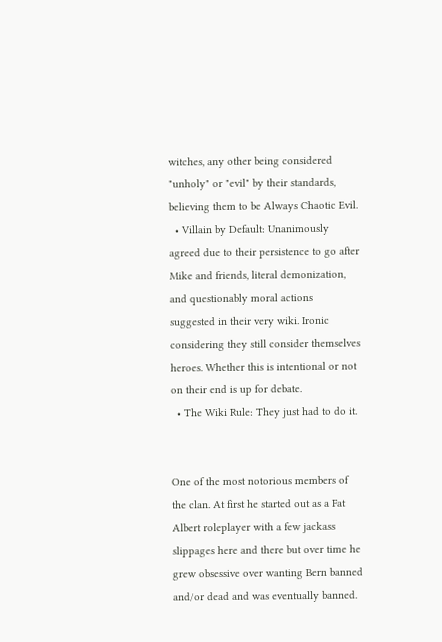witches, any other being considered "unholy" or "evil" by their standards, believing them to be Always Chaotic Evil.
  • Villain by Default: Unanimously agreed due to their persistence to go after Mike and friends, literal demonization, and questionably moral actions suggested in their very wiki. Ironic considering they still consider themselves heroes. Whether this is intentional or not on their end is up for debate.
  • The Wiki Rule: They just had to do it.


One of the most notorious members of the clan. At first he started out as a Fat Albert roleplayer with a few jackass slippages here and there but over time he grew obsessive over wanting Bern banned and/or dead and was eventually banned.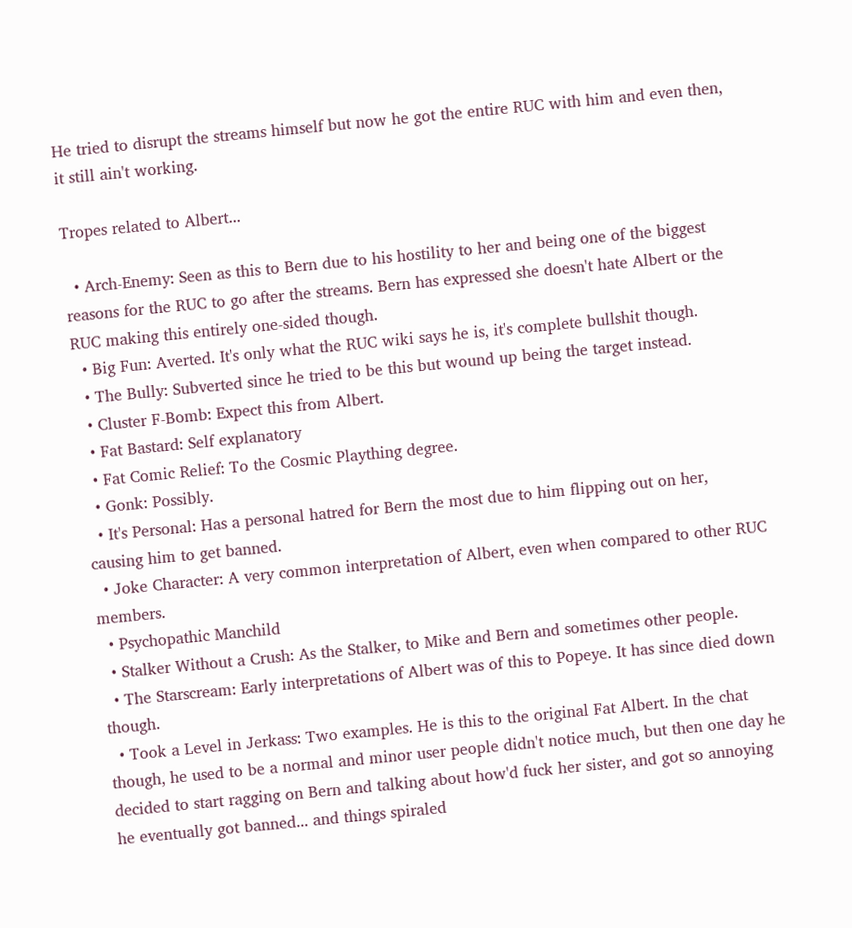He tried to disrupt the streams himself but now he got the entire RUC with him and even then, it still ain't working.

Tropes related to Albert...

  • Arch-Enemy: Seen as this to Bern due to his hostility to her and being one of the biggest reasons for the RUC to go after the streams. Bern has expressed she doesn't hate Albert or the RUC making this entirely one-sided though.
  • Big Fun: Averted. It's only what the RUC wiki says he is, it's complete bullshit though.
  • The Bully: Subverted since he tried to be this but wound up being the target instead.
  • Cluster F-Bomb: Expect this from Albert.
  • Fat Bastard: Self explanatory
  • Fat Comic Relief: To the Cosmic Plaything degree.
  • Gonk: Possibly.
  • It's Personal: Has a personal hatred for Bern the most due to him flipping out on her, causing him to get banned.
  • Joke Character: A very common interpretation of Albert, even when compared to other RUC members.
  • Psychopathic Manchild
  • Stalker Without a Crush: As the Stalker, to Mike and Bern and sometimes other people.
  • The Starscream: Early interpretations of Albert was of this to Popeye. It has since died down though.
  • Took a Level in Jerkass: Two examples. He is this to the original Fat Albert. In the chat though, he used to be a normal and minor user people didn't notice much, but then one day he decided to start ragging on Bern and talking about how'd fuck her sister, and got so annoying he eventually got banned... and things spiraled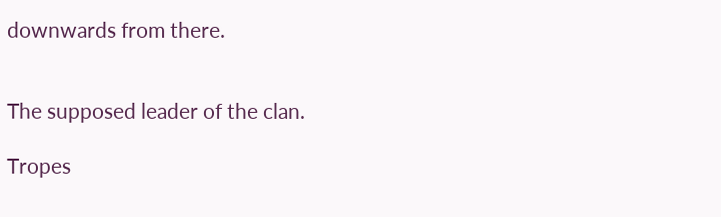downwards from there.


The supposed leader of the clan.

Tropes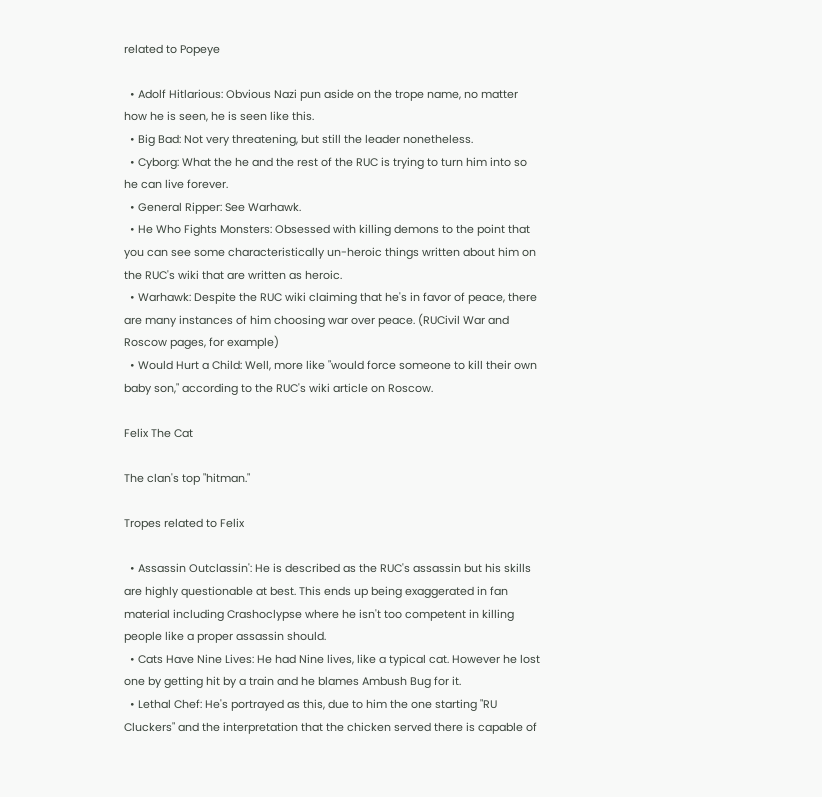related to Popeye

  • Adolf Hitlarious: Obvious Nazi pun aside on the trope name, no matter how he is seen, he is seen like this.
  • Big Bad: Not very threatening, but still the leader nonetheless.
  • Cyborg: What the he and the rest of the RUC is trying to turn him into so he can live forever.
  • General Ripper: See Warhawk.
  • He Who Fights Monsters: Obsessed with killing demons to the point that you can see some characteristically un-heroic things written about him on the RUC's wiki that are written as heroic.
  • Warhawk: Despite the RUC wiki claiming that he's in favor of peace, there are many instances of him choosing war over peace. (RUCivil War and Roscow pages, for example)
  • Would Hurt a Child: Well, more like "would force someone to kill their own baby son," according to the RUC's wiki article on Roscow.

Felix The Cat

The clan's top "hitman."

Tropes related to Felix

  • Assassin Outclassin': He is described as the RUC's assassin but his skills are highly questionable at best. This ends up being exaggerated in fan material including Crashoclypse where he isn't too competent in killing people like a proper assassin should.
  • Cats Have Nine Lives: He had Nine lives, like a typical cat. However he lost one by getting hit by a train and he blames Ambush Bug for it.
  • Lethal Chef: He's portrayed as this, due to him the one starting "RU Cluckers" and the interpretation that the chicken served there is capable of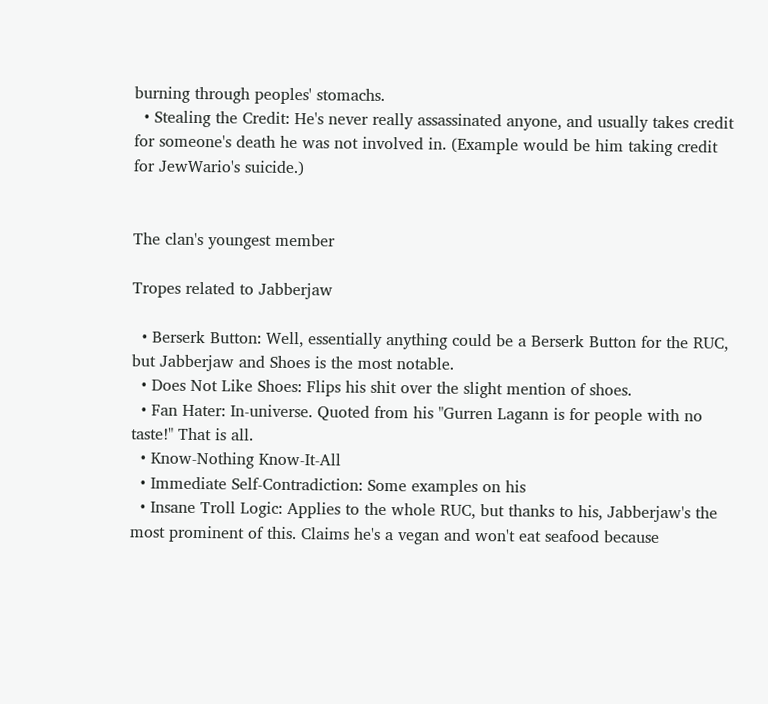burning through peoples' stomachs.
  • Stealing the Credit: He's never really assassinated anyone, and usually takes credit for someone's death he was not involved in. (Example would be him taking credit for JewWario's suicide.)


The clan's youngest member

Tropes related to Jabberjaw

  • Berserk Button: Well, essentially anything could be a Berserk Button for the RUC, but Jabberjaw and Shoes is the most notable.
  • Does Not Like Shoes: Flips his shit over the slight mention of shoes.
  • Fan Hater: In-universe. Quoted from his "Gurren Lagann is for people with no taste!" That is all.
  • Know-Nothing Know-It-All
  • Immediate Self-Contradiction: Some examples on his
  • Insane Troll Logic: Applies to the whole RUC, but thanks to his, Jabberjaw's the most prominent of this. Claims he's a vegan and won't eat seafood because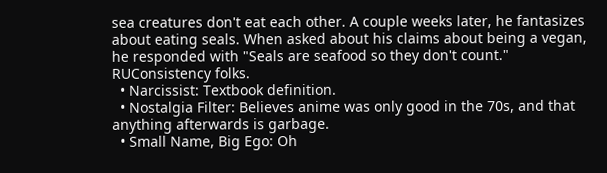sea creatures don't eat each other. A couple weeks later, he fantasizes about eating seals. When asked about his claims about being a vegan, he responded with "Seals are seafood so they don't count." RUConsistency folks.
  • Narcissist: Textbook definition.
  • Nostalgia Filter: Believes anime was only good in the 70s, and that anything afterwards is garbage.
  • Small Name, Big Ego: Oh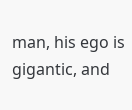man, his ego is gigantic, and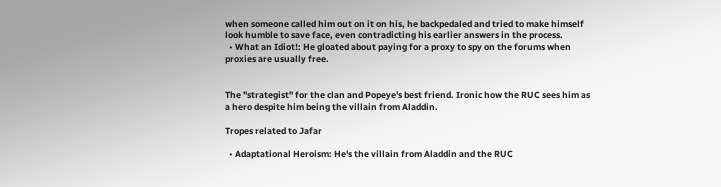when someone called him out on it on his, he backpedaled and tried to make himself look humble to save face, even contradicting his earlier answers in the process.
  • What an Idiot!: He gloated about paying for a proxy to spy on the forums when proxies are usually free.


The "strategist" for the clan and Popeye's best friend. Ironic how the RUC sees him as a hero despite him being the villain from Aladdin.

Tropes related to Jafar

  • Adaptational Heroism: He's the villain from Aladdin and the RUC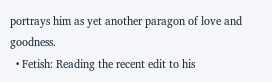portrays him as yet another paragon of love and goodness.
  • Fetish: Reading the recent edit to his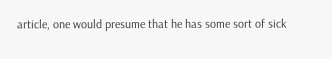article, one would presume that he has some sort of sick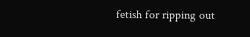fetish for ripping out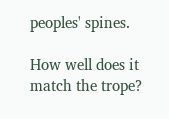peoples' spines.

How well does it match the trope?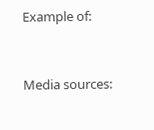Example of:


Media sources: